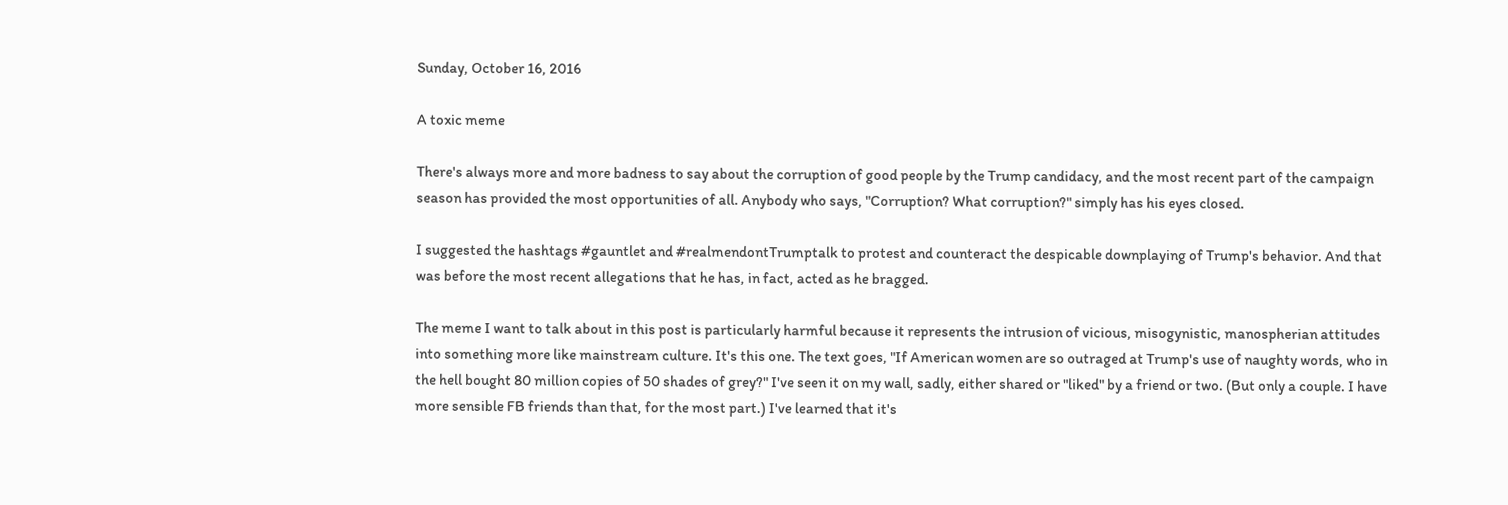Sunday, October 16, 2016

A toxic meme

There's always more and more badness to say about the corruption of good people by the Trump candidacy, and the most recent part of the campaign season has provided the most opportunities of all. Anybody who says, "Corruption? What corruption?" simply has his eyes closed.

I suggested the hashtags #gauntlet and #realmendontTrumptalk to protest and counteract the despicable downplaying of Trump's behavior. And that was before the most recent allegations that he has, in fact, acted as he bragged.

The meme I want to talk about in this post is particularly harmful because it represents the intrusion of vicious, misogynistic, manospherian attitudes into something more like mainstream culture. It's this one. The text goes, "If American women are so outraged at Trump's use of naughty words, who in the hell bought 80 million copies of 50 shades of grey?" I've seen it on my wall, sadly, either shared or "liked" by a friend or two. (But only a couple. I have more sensible FB friends than that, for the most part.) I've learned that it's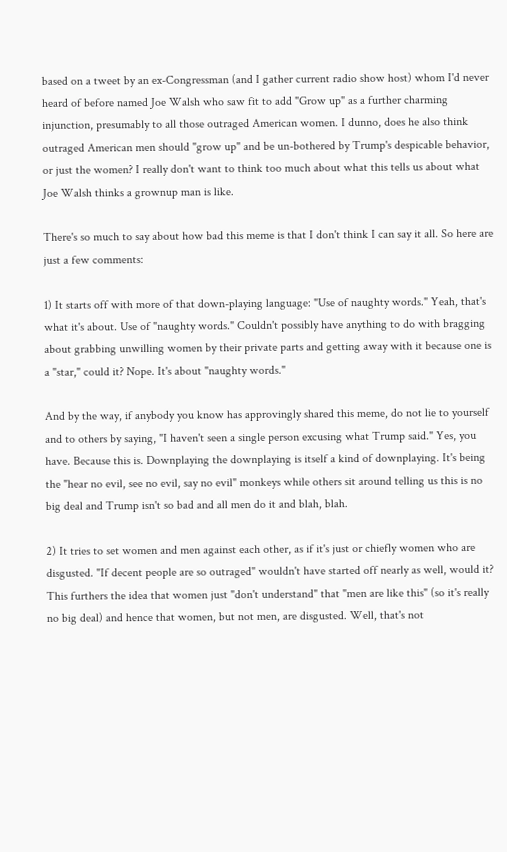based on a tweet by an ex-Congressman (and I gather current radio show host) whom I'd never heard of before named Joe Walsh who saw fit to add "Grow up" as a further charming injunction, presumably to all those outraged American women. I dunno, does he also think outraged American men should "grow up" and be un-bothered by Trump's despicable behavior, or just the women? I really don't want to think too much about what this tells us about what Joe Walsh thinks a grownup man is like.

There's so much to say about how bad this meme is that I don't think I can say it all. So here are just a few comments:

1) It starts off with more of that down-playing language: "Use of naughty words." Yeah, that's what it's about. Use of "naughty words." Couldn't possibly have anything to do with bragging about grabbing unwilling women by their private parts and getting away with it because one is a "star," could it? Nope. It's about "naughty words."

And by the way, if anybody you know has approvingly shared this meme, do not lie to yourself and to others by saying, "I haven't seen a single person excusing what Trump said." Yes, you have. Because this is. Downplaying the downplaying is itself a kind of downplaying. It's being the "hear no evil, see no evil, say no evil" monkeys while others sit around telling us this is no big deal and Trump isn't so bad and all men do it and blah, blah.

2) It tries to set women and men against each other, as if it's just or chiefly women who are disgusted. "If decent people are so outraged" wouldn't have started off nearly as well, would it? This furthers the idea that women just "don't understand" that "men are like this" (so it's really no big deal) and hence that women, but not men, are disgusted. Well, that's not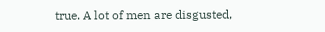true. A lot of men are disgusted,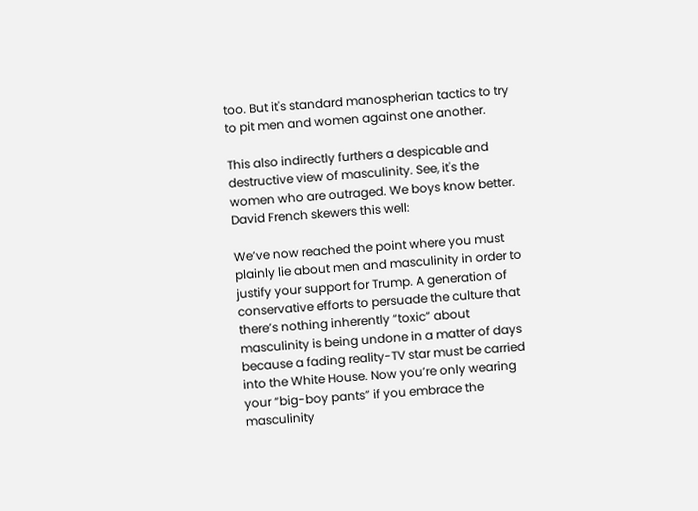too. But it's standard manospherian tactics to try to pit men and women against one another.

This also indirectly furthers a despicable and destructive view of masculinity. See, it's the women who are outraged. We boys know better. David French skewers this well:

We’ve now reached the point where you must plainly lie about men and masculinity in order to justify your support for Trump. A generation of conservative efforts to persuade the culture that there’s nothing inherently “toxic” about masculinity is being undone in a matter of days because a fading reality-TV star must be carried into the White House. Now you’re only wearing your “big-boy pants” if you embrace the masculinity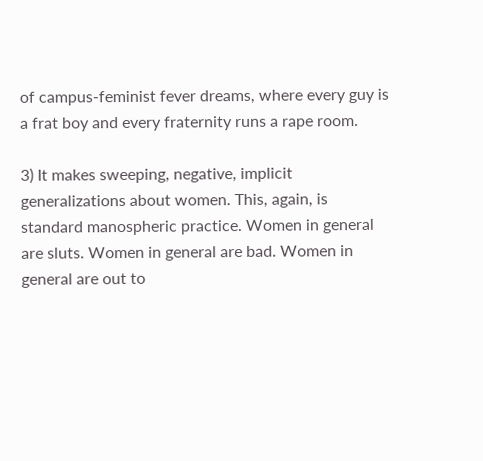of campus-feminist fever dreams, where every guy is a frat boy and every fraternity runs a rape room.

3) It makes sweeping, negative, implicit generalizations about women. This, again, is standard manospheric practice. Women in general are sluts. Women in general are bad. Women in general are out to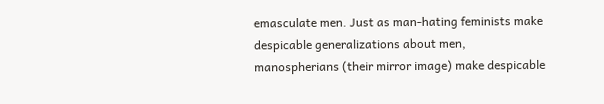emasculate men. Just as man-hating feminists make despicable generalizations about men, manospherians (their mirror image) make despicable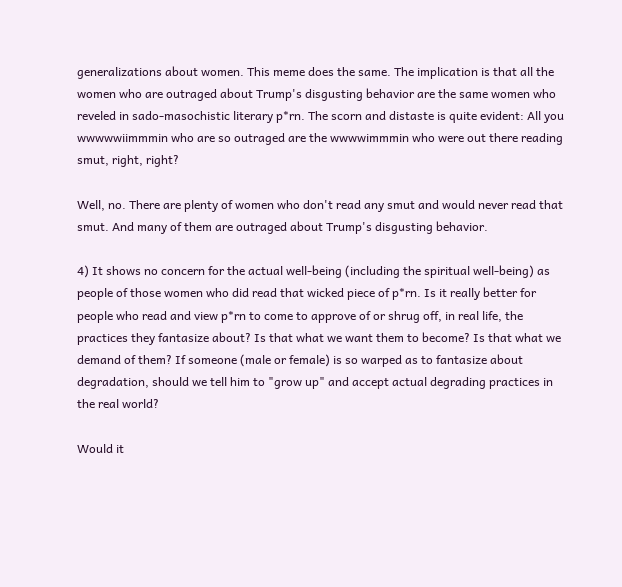generalizations about women. This meme does the same. The implication is that all the women who are outraged about Trump's disgusting behavior are the same women who reveled in sado-masochistic literary p*rn. The scorn and distaste is quite evident: All you wwwwwiimmmin who are so outraged are the wwwwimmmin who were out there reading smut, right, right?

Well, no. There are plenty of women who don't read any smut and would never read that smut. And many of them are outraged about Trump's disgusting behavior.

4) It shows no concern for the actual well-being (including the spiritual well-being) as people of those women who did read that wicked piece of p*rn. Is it really better for people who read and view p*rn to come to approve of or shrug off, in real life, the practices they fantasize about? Is that what we want them to become? Is that what we demand of them? If someone (male or female) is so warped as to fantasize about degradation, should we tell him to "grow up" and accept actual degrading practices in the real world?

Would it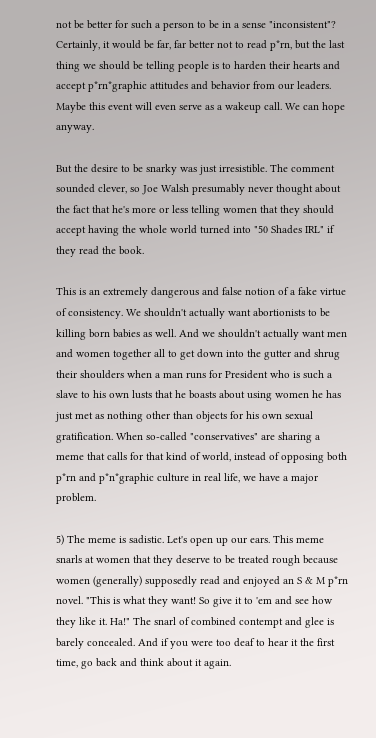not be better for such a person to be in a sense "inconsistent"? Certainly, it would be far, far better not to read p*rn, but the last thing we should be telling people is to harden their hearts and accept p*rn*graphic attitudes and behavior from our leaders. Maybe this event will even serve as a wakeup call. We can hope anyway.

But the desire to be snarky was just irresistible. The comment sounded clever, so Joe Walsh presumably never thought about the fact that he's more or less telling women that they should accept having the whole world turned into "50 Shades IRL" if they read the book.

This is an extremely dangerous and false notion of a fake virtue of consistency. We shouldn't actually want abortionists to be killing born babies as well. And we shouldn't actually want men and women together all to get down into the gutter and shrug their shoulders when a man runs for President who is such a slave to his own lusts that he boasts about using women he has just met as nothing other than objects for his own sexual gratification. When so-called "conservatives" are sharing a meme that calls for that kind of world, instead of opposing both p*rn and p*n*graphic culture in real life, we have a major problem.

5) The meme is sadistic. Let's open up our ears. This meme snarls at women that they deserve to be treated rough because women (generally) supposedly read and enjoyed an S & M p*rn novel. "This is what they want! So give it to 'em and see how they like it. Ha!" The snarl of combined contempt and glee is barely concealed. And if you were too deaf to hear it the first time, go back and think about it again.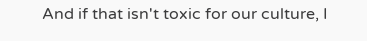And if that isn't toxic for our culture, I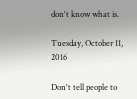don't know what is.

Tuesday, October 11, 2016

Don't tell people to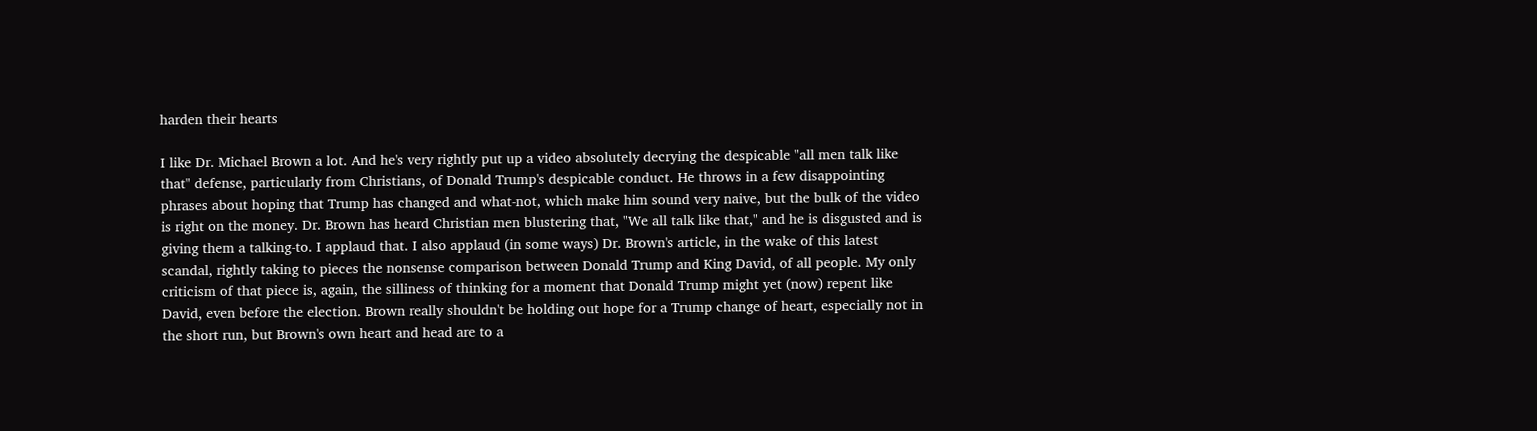harden their hearts

I like Dr. Michael Brown a lot. And he's very rightly put up a video absolutely decrying the despicable "all men talk like that" defense, particularly from Christians, of Donald Trump's despicable conduct. He throws in a few disappointing phrases about hoping that Trump has changed and what-not, which make him sound very naive, but the bulk of the video is right on the money. Dr. Brown has heard Christian men blustering that, "We all talk like that," and he is disgusted and is giving them a talking-to. I applaud that. I also applaud (in some ways) Dr. Brown's article, in the wake of this latest scandal, rightly taking to pieces the nonsense comparison between Donald Trump and King David, of all people. My only criticism of that piece is, again, the silliness of thinking for a moment that Donald Trump might yet (now) repent like David, even before the election. Brown really shouldn't be holding out hope for a Trump change of heart, especially not in the short run, but Brown's own heart and head are to a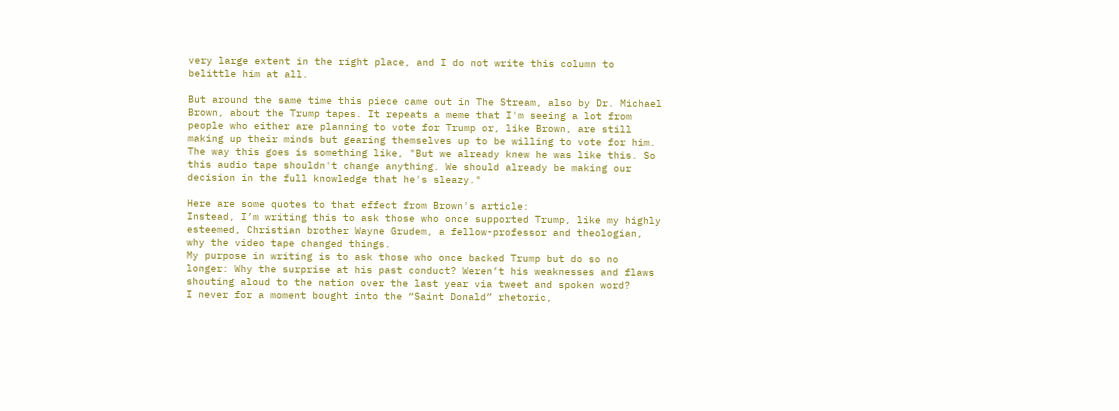very large extent in the right place, and I do not write this column to belittle him at all.

But around the same time this piece came out in The Stream, also by Dr. Michael Brown, about the Trump tapes. It repeats a meme that I'm seeing a lot from people who either are planning to vote for Trump or, like Brown, are still making up their minds but gearing themselves up to be willing to vote for him. The way this goes is something like, "But we already knew he was like this. So this audio tape shouldn't change anything. We should already be making our decision in the full knowledge that he's sleazy."

Here are some quotes to that effect from Brown's article:
Instead, I’m writing this to ask those who once supported Trump, like my highly esteemed, Christian brother Wayne Grudem, a fellow-professor and theologian, why the video tape changed things.
My purpose in writing is to ask those who once backed Trump but do so no longer: Why the surprise at his past conduct? Weren’t his weaknesses and flaws shouting aloud to the nation over the last year via tweet and spoken word?
I never for a moment bought into the “Saint Donald” rhetoric,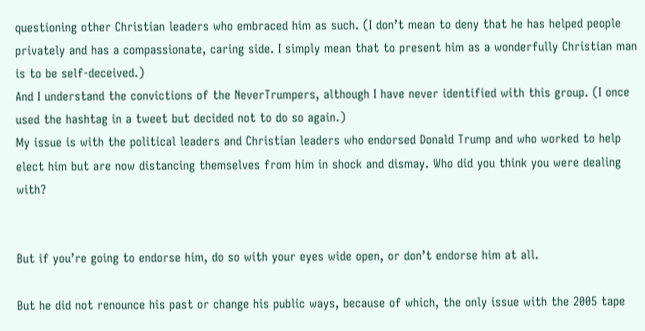questioning other Christian leaders who embraced him as such. (I don’t mean to deny that he has helped people privately and has a compassionate, caring side. I simply mean that to present him as a wonderfully Christian man is to be self-deceived.)
And I understand the convictions of the NeverTrumpers, although I have never identified with this group. (I once used the hashtag in a tweet but decided not to do so again.)
My issue is with the political leaders and Christian leaders who endorsed Donald Trump and who worked to help elect him but are now distancing themselves from him in shock and dismay. Who did you think you were dealing with?


But if you’re going to endorse him, do so with your eyes wide open, or don’t endorse him at all.

But he did not renounce his past or change his public ways, because of which, the only issue with the 2005 tape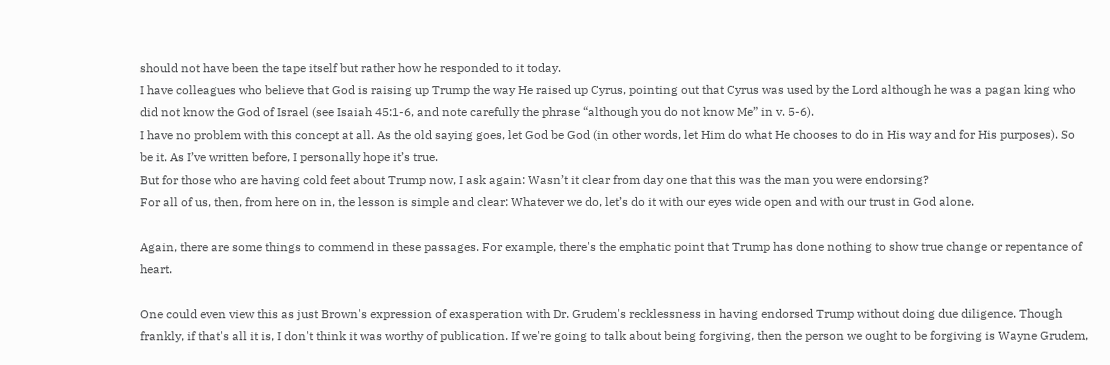should not have been the tape itself but rather how he responded to it today.
I have colleagues who believe that God is raising up Trump the way He raised up Cyrus, pointing out that Cyrus was used by the Lord although he was a pagan king who did not know the God of Israel (see Isaiah 45:1-6, and note carefully the phrase “although you do not know Me” in v. 5-6).
I have no problem with this concept at all. As the old saying goes, let God be God (in other words, let Him do what He chooses to do in His way and for His purposes). So be it. As I’ve written before, I personally hope it’s true.
But for those who are having cold feet about Trump now, I ask again: Wasn’t it clear from day one that this was the man you were endorsing?
For all of us, then, from here on in, the lesson is simple and clear: Whatever we do, let’s do it with our eyes wide open and with our trust in God alone.

Again, there are some things to commend in these passages. For example, there's the emphatic point that Trump has done nothing to show true change or repentance of heart.

One could even view this as just Brown's expression of exasperation with Dr. Grudem's recklessness in having endorsed Trump without doing due diligence. Though frankly, if that's all it is, I don't think it was worthy of publication. If we're going to talk about being forgiving, then the person we ought to be forgiving is Wayne Grudem,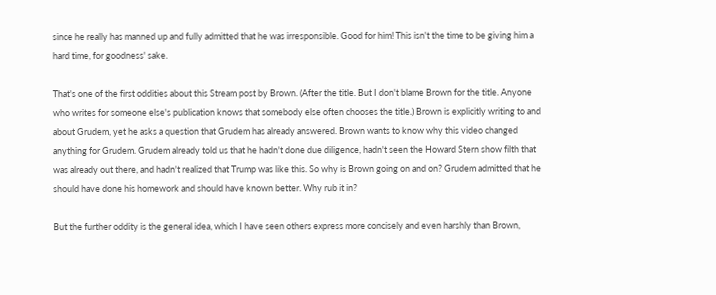since he really has manned up and fully admitted that he was irresponsible. Good for him! This isn't the time to be giving him a hard time, for goodness' sake.

That's one of the first oddities about this Stream post by Brown. (After the title. But I don't blame Brown for the title. Anyone who writes for someone else's publication knows that somebody else often chooses the title.) Brown is explicitly writing to and about Grudem, yet he asks a question that Grudem has already answered. Brown wants to know why this video changed anything for Grudem. Grudem already told us that he hadn't done due diligence, hadn't seen the Howard Stern show filth that was already out there, and hadn't realized that Trump was like this. So why is Brown going on and on? Grudem admitted that he should have done his homework and should have known better. Why rub it in?

But the further oddity is the general idea, which I have seen others express more concisely and even harshly than Brown,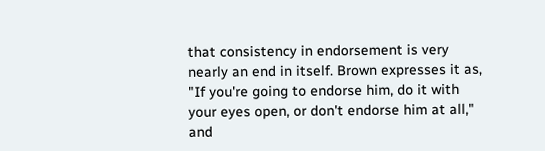that consistency in endorsement is very nearly an end in itself. Brown expresses it as, "If you're going to endorse him, do it with your eyes open, or don't endorse him at all," and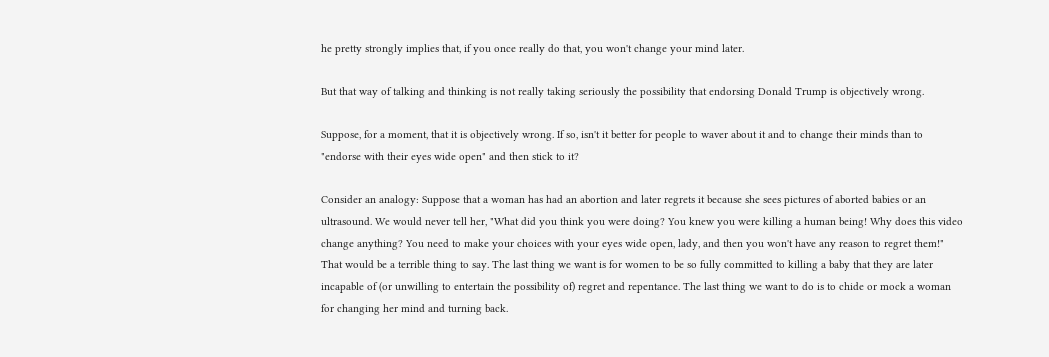he pretty strongly implies that, if you once really do that, you won't change your mind later.

But that way of talking and thinking is not really taking seriously the possibility that endorsing Donald Trump is objectively wrong.

Suppose, for a moment, that it is objectively wrong. If so, isn't it better for people to waver about it and to change their minds than to "endorse with their eyes wide open" and then stick to it?

Consider an analogy: Suppose that a woman has had an abortion and later regrets it because she sees pictures of aborted babies or an ultrasound. We would never tell her, "What did you think you were doing? You knew you were killing a human being! Why does this video change anything? You need to make your choices with your eyes wide open, lady, and then you won't have any reason to regret them!" That would be a terrible thing to say. The last thing we want is for women to be so fully committed to killing a baby that they are later incapable of (or unwilling to entertain the possibility of) regret and repentance. The last thing we want to do is to chide or mock a woman for changing her mind and turning back.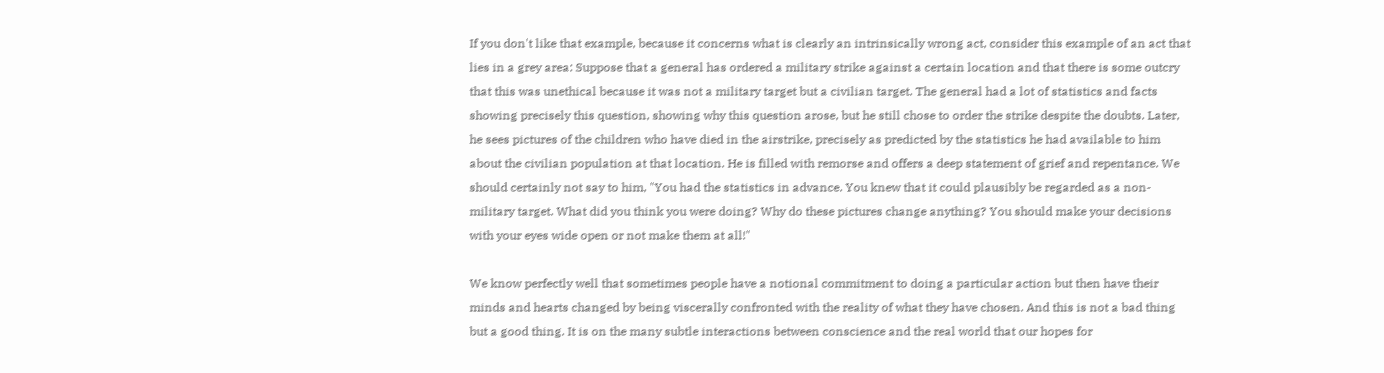If you don't like that example, because it concerns what is clearly an intrinsically wrong act, consider this example of an act that lies in a grey area: Suppose that a general has ordered a military strike against a certain location and that there is some outcry that this was unethical because it was not a military target but a civilian target. The general had a lot of statistics and facts showing precisely this question, showing why this question arose, but he still chose to order the strike despite the doubts. Later, he sees pictures of the children who have died in the airstrike, precisely as predicted by the statistics he had available to him about the civilian population at that location. He is filled with remorse and offers a deep statement of grief and repentance. We should certainly not say to him, "You had the statistics in advance. You knew that it could plausibly be regarded as a non-military target. What did you think you were doing? Why do these pictures change anything? You should make your decisions with your eyes wide open or not make them at all!"

We know perfectly well that sometimes people have a notional commitment to doing a particular action but then have their minds and hearts changed by being viscerally confronted with the reality of what they have chosen. And this is not a bad thing but a good thing. It is on the many subtle interactions between conscience and the real world that our hopes for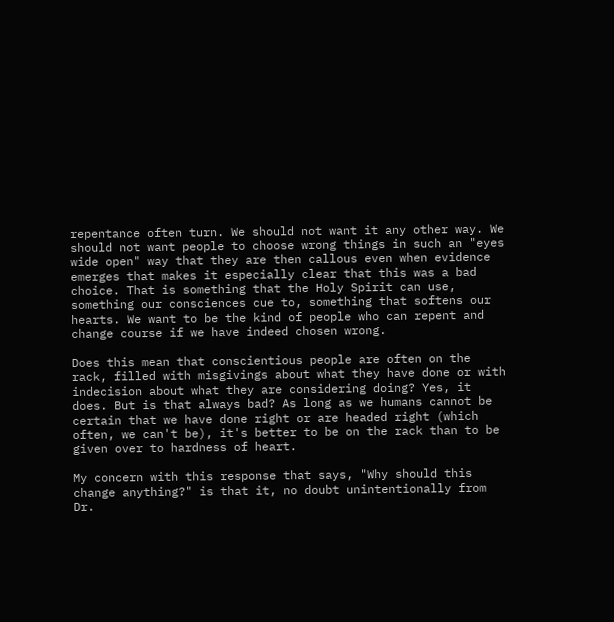repentance often turn. We should not want it any other way. We should not want people to choose wrong things in such an "eyes wide open" way that they are then callous even when evidence emerges that makes it especially clear that this was a bad choice. That is something that the Holy Spirit can use, something our consciences cue to, something that softens our hearts. We want to be the kind of people who can repent and change course if we have indeed chosen wrong.

Does this mean that conscientious people are often on the rack, filled with misgivings about what they have done or with indecision about what they are considering doing? Yes, it does. But is that always bad? As long as we humans cannot be certain that we have done right or are headed right (which often, we can't be), it's better to be on the rack than to be given over to hardness of heart.

My concern with this response that says, "Why should this change anything?" is that it, no doubt unintentionally from Dr.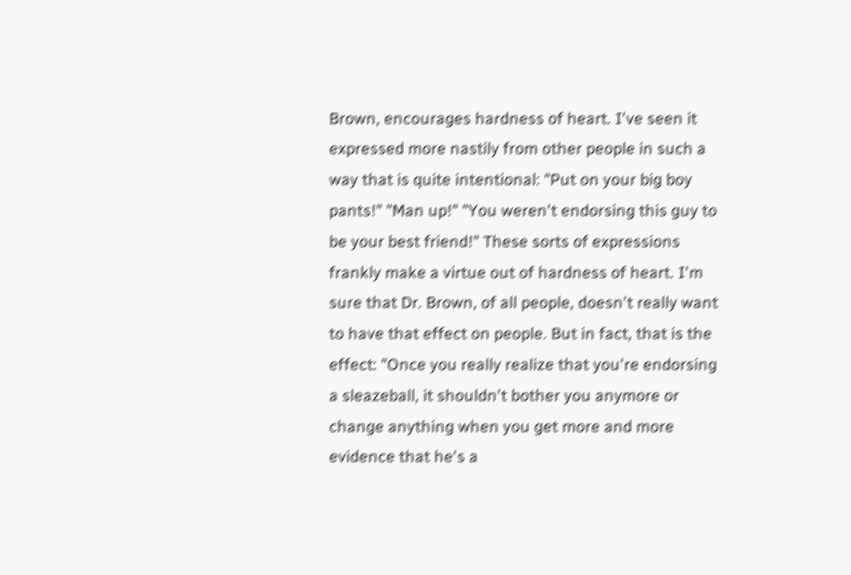Brown, encourages hardness of heart. I've seen it expressed more nastily from other people in such a way that is quite intentional: "Put on your big boy pants!" "Man up!" "You weren't endorsing this guy to be your best friend!" These sorts of expressions frankly make a virtue out of hardness of heart. I'm sure that Dr. Brown, of all people, doesn't really want to have that effect on people. But in fact, that is the effect: "Once you really realize that you're endorsing a sleazeball, it shouldn't bother you anymore or change anything when you get more and more evidence that he's a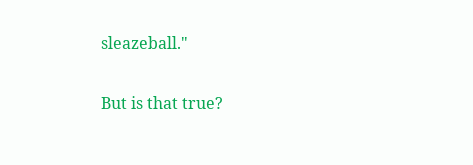sleazeball."

But is that true?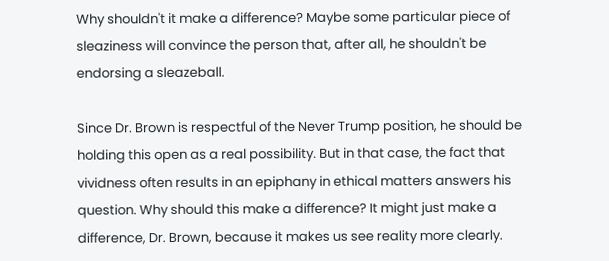Why shouldn't it make a difference? Maybe some particular piece of sleaziness will convince the person that, after all, he shouldn't be endorsing a sleazeball.

Since Dr. Brown is respectful of the Never Trump position, he should be holding this open as a real possibility. But in that case, the fact that vividness often results in an epiphany in ethical matters answers his question. Why should this make a difference? It might just make a difference, Dr. Brown, because it makes us see reality more clearly.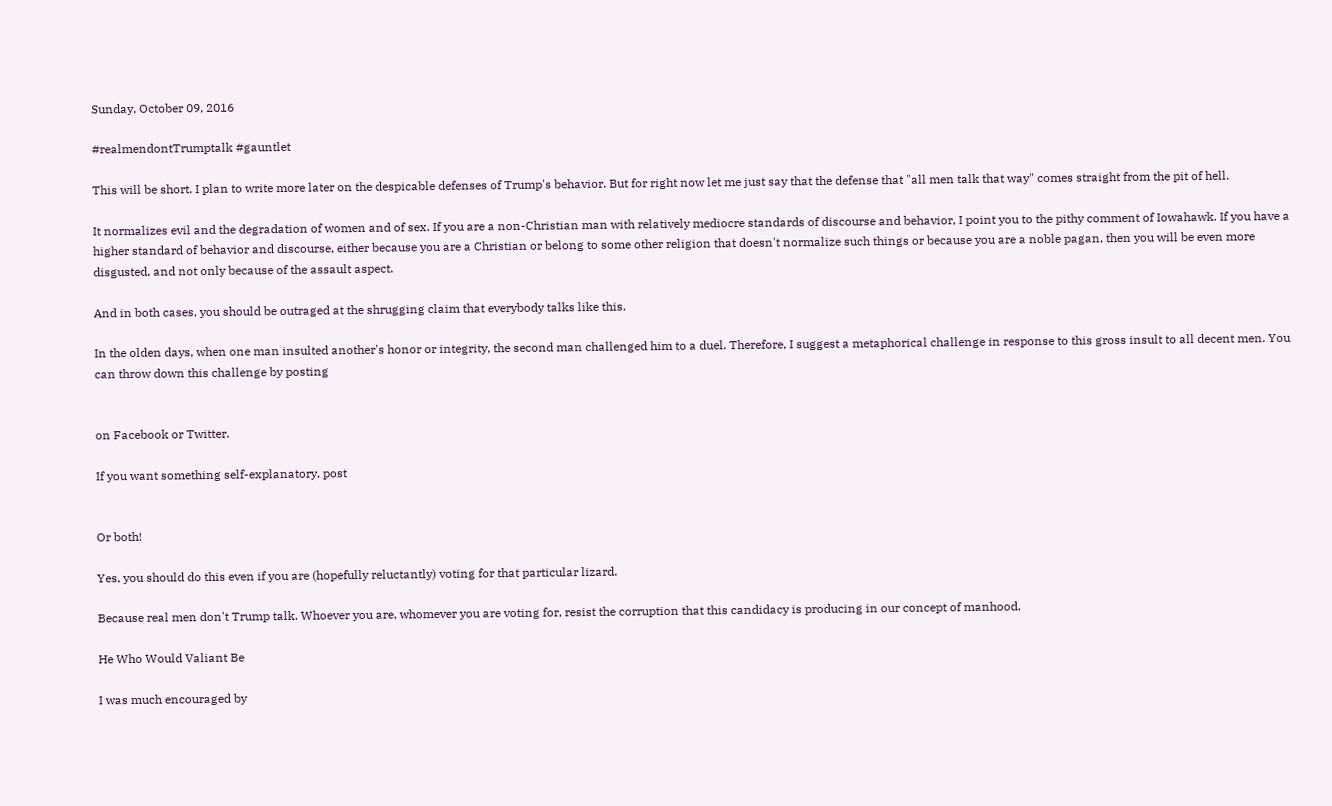Sunday, October 09, 2016

#realmendontTrumptalk #gauntlet

This will be short. I plan to write more later on the despicable defenses of Trump's behavior. But for right now let me just say that the defense that "all men talk that way" comes straight from the pit of hell.

It normalizes evil and the degradation of women and of sex. If you are a non-Christian man with relatively mediocre standards of discourse and behavior, I point you to the pithy comment of Iowahawk. If you have a higher standard of behavior and discourse, either because you are a Christian or belong to some other religion that doesn't normalize such things or because you are a noble pagan, then you will be even more disgusted, and not only because of the assault aspect.

And in both cases, you should be outraged at the shrugging claim that everybody talks like this.

In the olden days, when one man insulted another's honor or integrity, the second man challenged him to a duel. Therefore, I suggest a metaphorical challenge in response to this gross insult to all decent men. You can throw down this challenge by posting


on Facebook or Twitter.

If you want something self-explanatory, post


Or both!

Yes, you should do this even if you are (hopefully reluctantly) voting for that particular lizard.

Because real men don't Trump talk. Whoever you are, whomever you are voting for, resist the corruption that this candidacy is producing in our concept of manhood.

He Who Would Valiant Be

I was much encouraged by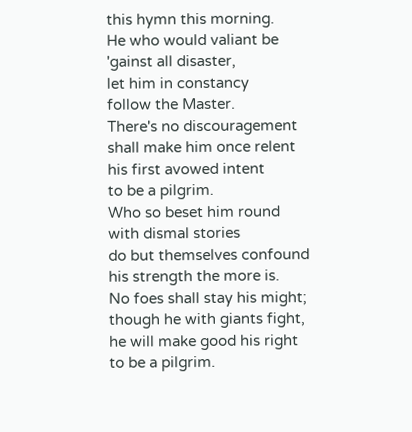this hymn this morning.
He who would valiant be
'gainst all disaster,
let him in constancy
follow the Master.
There's no discouragement
shall make him once relent
his first avowed intent
to be a pilgrim.
Who so beset him round
with dismal stories
do but themselves confound
his strength the more is.
No foes shall stay his might;
though he with giants fight,
he will make good his right
to be a pilgrim.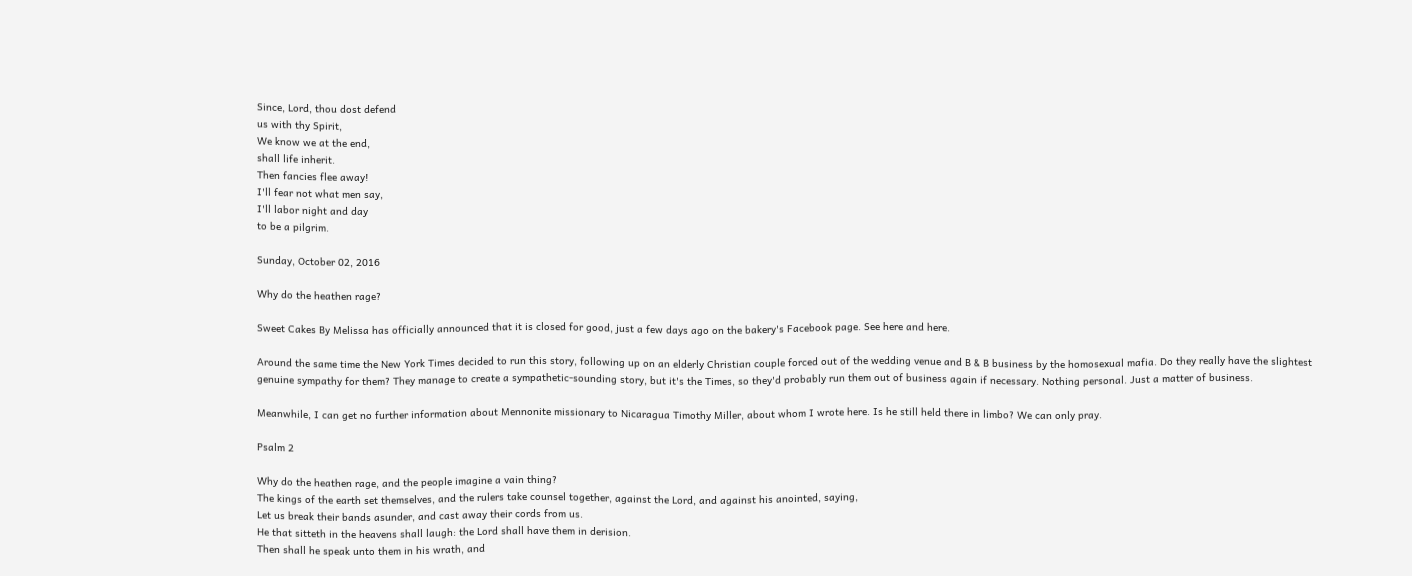Since, Lord, thou dost defend
us with thy Spirit,
We know we at the end,
shall life inherit.
Then fancies flee away!
I'll fear not what men say,
I'll labor night and day
to be a pilgrim.

Sunday, October 02, 2016

Why do the heathen rage?

Sweet Cakes By Melissa has officially announced that it is closed for good, just a few days ago on the bakery's Facebook page. See here and here.

Around the same time the New York Times decided to run this story, following up on an elderly Christian couple forced out of the wedding venue and B & B business by the homosexual mafia. Do they really have the slightest genuine sympathy for them? They manage to create a sympathetic-sounding story, but it's the Times, so they'd probably run them out of business again if necessary. Nothing personal. Just a matter of business.

Meanwhile, I can get no further information about Mennonite missionary to Nicaragua Timothy Miller, about whom I wrote here. Is he still held there in limbo? We can only pray.

Psalm 2

Why do the heathen rage, and the people imagine a vain thing?
The kings of the earth set themselves, and the rulers take counsel together, against the Lord, and against his anointed, saying,
Let us break their bands asunder, and cast away their cords from us.
He that sitteth in the heavens shall laugh: the Lord shall have them in derision.
Then shall he speak unto them in his wrath, and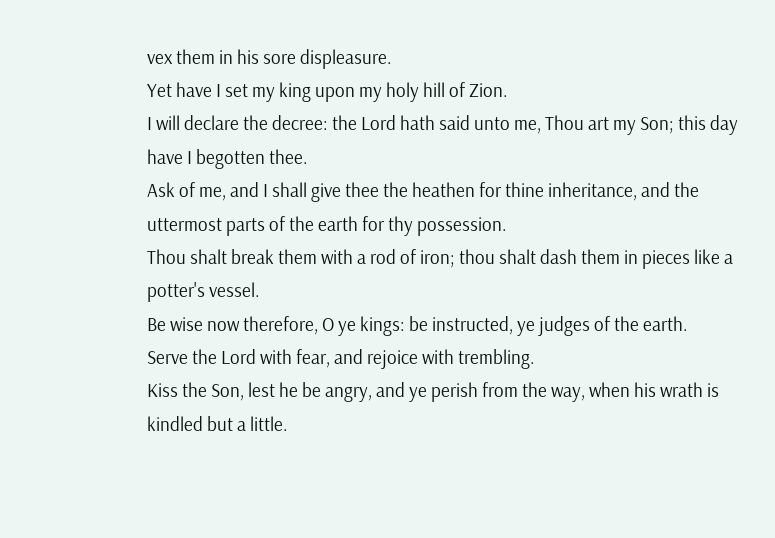vex them in his sore displeasure.
Yet have I set my king upon my holy hill of Zion.
I will declare the decree: the Lord hath said unto me, Thou art my Son; this day have I begotten thee.
Ask of me, and I shall give thee the heathen for thine inheritance, and the uttermost parts of the earth for thy possession.
Thou shalt break them with a rod of iron; thou shalt dash them in pieces like a potter's vessel.
Be wise now therefore, O ye kings: be instructed, ye judges of the earth.
Serve the Lord with fear, and rejoice with trembling.
Kiss the Son, lest he be angry, and ye perish from the way, when his wrath is kindled but a little.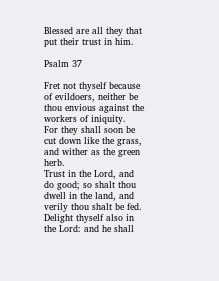Blessed are all they that put their trust in him.

Psalm 37

Fret not thyself because of evildoers, neither be thou envious against the workers of iniquity.
For they shall soon be cut down like the grass, and wither as the green herb.
Trust in the Lord, and do good; so shalt thou dwell in the land, and verily thou shalt be fed.
Delight thyself also in the Lord: and he shall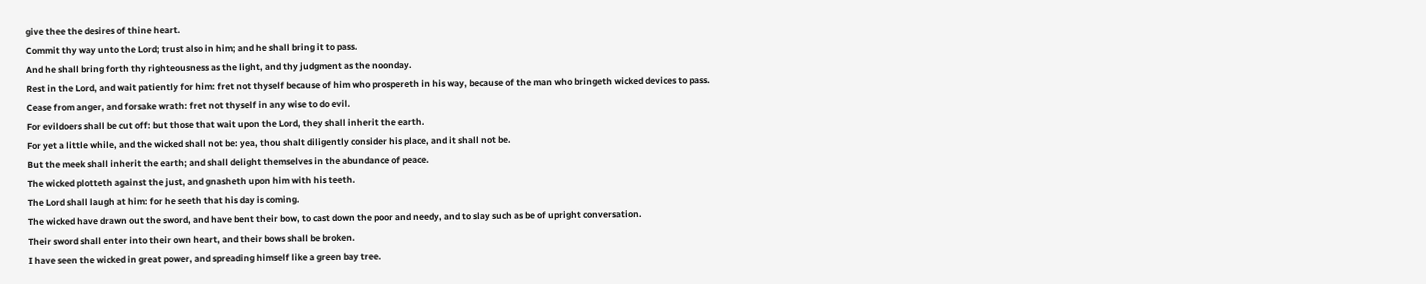give thee the desires of thine heart.
Commit thy way unto the Lord; trust also in him; and he shall bring it to pass.
And he shall bring forth thy righteousness as the light, and thy judgment as the noonday.
Rest in the Lord, and wait patiently for him: fret not thyself because of him who prospereth in his way, because of the man who bringeth wicked devices to pass.
Cease from anger, and forsake wrath: fret not thyself in any wise to do evil.
For evildoers shall be cut off: but those that wait upon the Lord, they shall inherit the earth.
For yet a little while, and the wicked shall not be: yea, thou shalt diligently consider his place, and it shall not be.
But the meek shall inherit the earth; and shall delight themselves in the abundance of peace.
The wicked plotteth against the just, and gnasheth upon him with his teeth.
The Lord shall laugh at him: for he seeth that his day is coming.
The wicked have drawn out the sword, and have bent their bow, to cast down the poor and needy, and to slay such as be of upright conversation.
Their sword shall enter into their own heart, and their bows shall be broken.
I have seen the wicked in great power, and spreading himself like a green bay tree.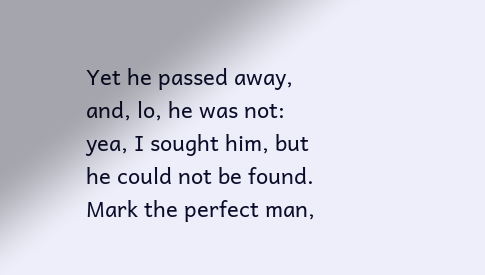Yet he passed away, and, lo, he was not: yea, I sought him, but he could not be found.
Mark the perfect man,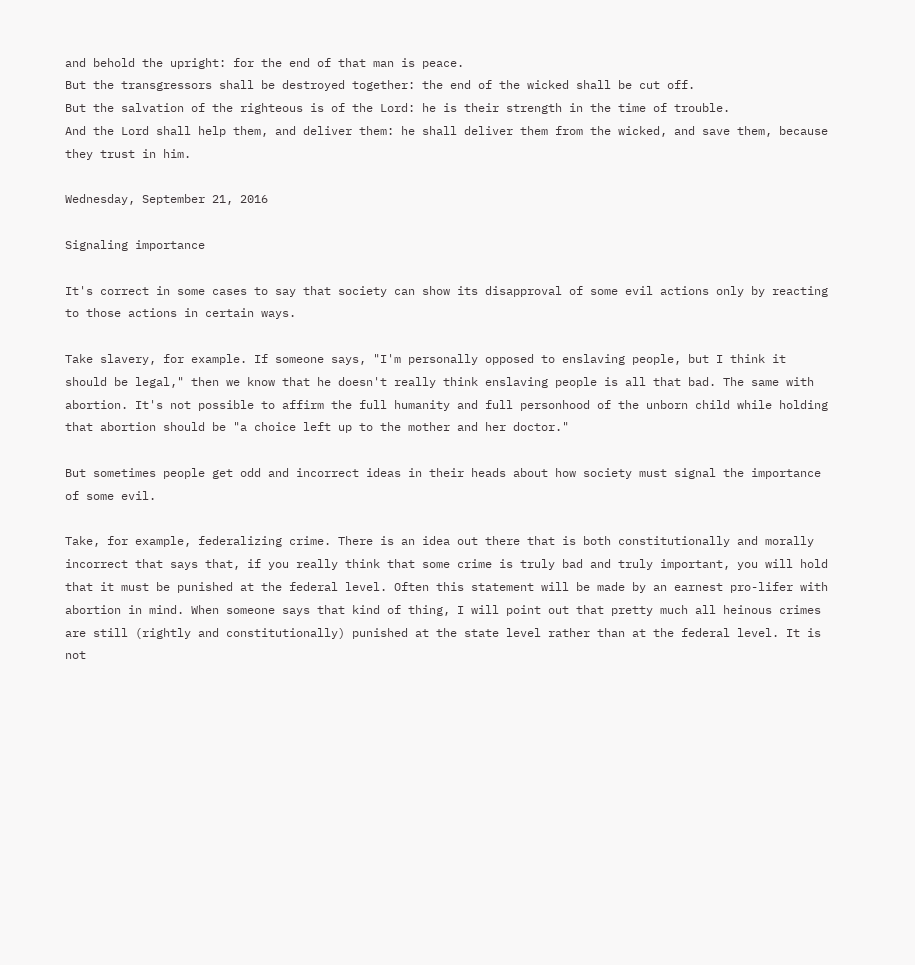and behold the upright: for the end of that man is peace.
But the transgressors shall be destroyed together: the end of the wicked shall be cut off.
But the salvation of the righteous is of the Lord: he is their strength in the time of trouble.
And the Lord shall help them, and deliver them: he shall deliver them from the wicked, and save them, because they trust in him.

Wednesday, September 21, 2016

Signaling importance

It's correct in some cases to say that society can show its disapproval of some evil actions only by reacting to those actions in certain ways.

Take slavery, for example. If someone says, "I'm personally opposed to enslaving people, but I think it should be legal," then we know that he doesn't really think enslaving people is all that bad. The same with abortion. It's not possible to affirm the full humanity and full personhood of the unborn child while holding that abortion should be "a choice left up to the mother and her doctor."

But sometimes people get odd and incorrect ideas in their heads about how society must signal the importance of some evil.

Take, for example, federalizing crime. There is an idea out there that is both constitutionally and morally incorrect that says that, if you really think that some crime is truly bad and truly important, you will hold that it must be punished at the federal level. Often this statement will be made by an earnest pro-lifer with abortion in mind. When someone says that kind of thing, I will point out that pretty much all heinous crimes are still (rightly and constitutionally) punished at the state level rather than at the federal level. It is not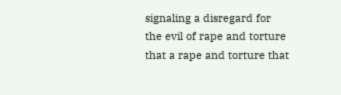signaling a disregard for the evil of rape and torture that a rape and torture that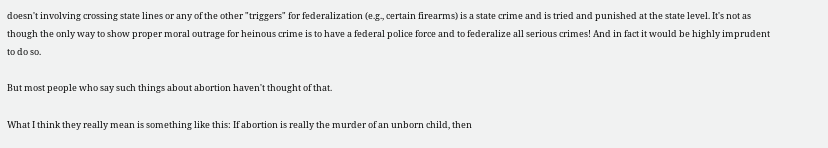doesn't involving crossing state lines or any of the other "triggers" for federalization (e.g., certain firearms) is a state crime and is tried and punished at the state level. It's not as though the only way to show proper moral outrage for heinous crime is to have a federal police force and to federalize all serious crimes! And in fact it would be highly imprudent to do so.

But most people who say such things about abortion haven't thought of that.

What I think they really mean is something like this: If abortion is really the murder of an unborn child, then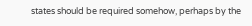states should be required somehow, perhaps by the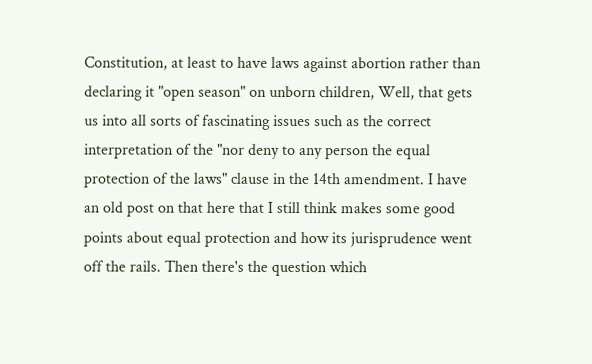Constitution, at least to have laws against abortion rather than declaring it "open season" on unborn children, Well, that gets us into all sorts of fascinating issues such as the correct interpretation of the "nor deny to any person the equal protection of the laws" clause in the 14th amendment. I have an old post on that here that I still think makes some good points about equal protection and how its jurisprudence went off the rails. Then there's the question which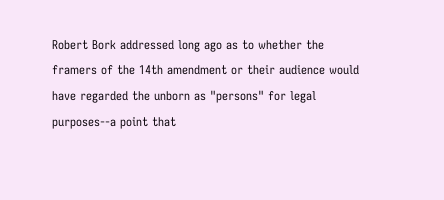Robert Bork addressed long ago as to whether the framers of the 14th amendment or their audience would have regarded the unborn as "persons" for legal purposes--a point that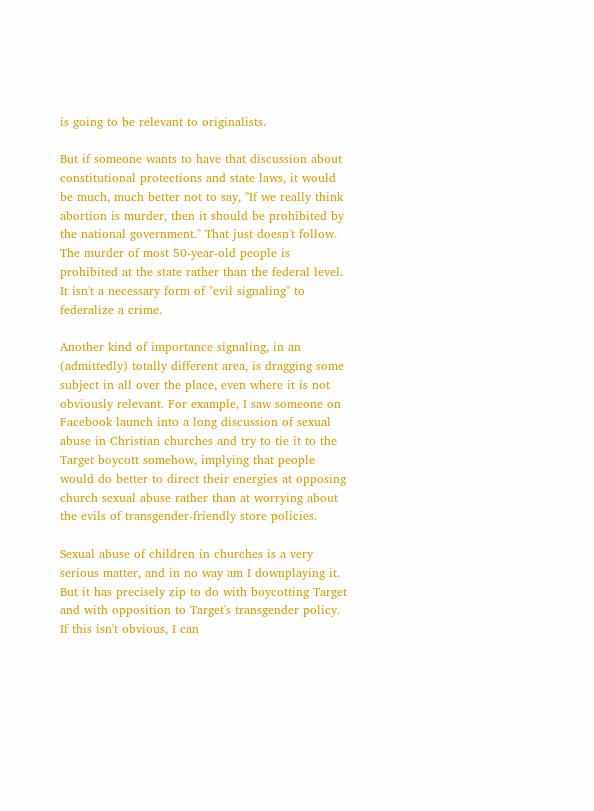is going to be relevant to originalists.

But if someone wants to have that discussion about constitutional protections and state laws, it would be much, much better not to say, "If we really think abortion is murder, then it should be prohibited by the national government." That just doesn't follow. The murder of most 50-year-old people is prohibited at the state rather than the federal level. It isn't a necessary form of "evil signaling" to federalize a crime.

Another kind of importance signaling, in an (admittedly) totally different area, is dragging some subject in all over the place, even where it is not obviously relevant. For example, I saw someone on Facebook launch into a long discussion of sexual abuse in Christian churches and try to tie it to the Target boycott somehow, implying that people would do better to direct their energies at opposing church sexual abuse rather than at worrying about the evils of transgender-friendly store policies.

Sexual abuse of children in churches is a very serious matter, and in no way am I downplaying it. But it has precisely zip to do with boycotting Target and with opposition to Target's transgender policy. If this isn't obvious, I can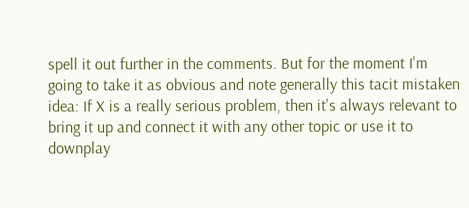spell it out further in the comments. But for the moment I'm going to take it as obvious and note generally this tacit mistaken idea: If X is a really serious problem, then it's always relevant to bring it up and connect it with any other topic or use it to downplay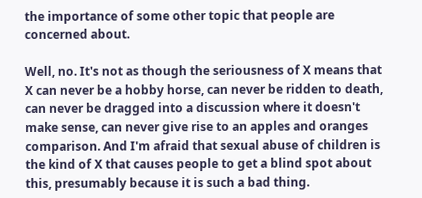the importance of some other topic that people are concerned about.

Well, no. It's not as though the seriousness of X means that X can never be a hobby horse, can never be ridden to death, can never be dragged into a discussion where it doesn't make sense, can never give rise to an apples and oranges comparison. And I'm afraid that sexual abuse of children is the kind of X that causes people to get a blind spot about this, presumably because it is such a bad thing.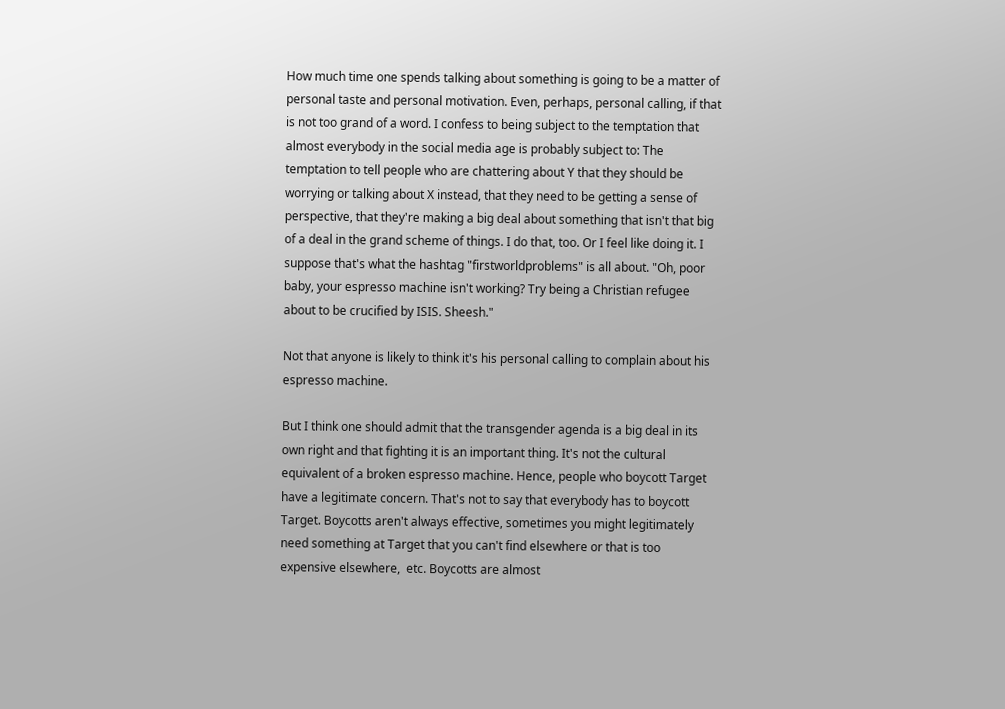How much time one spends talking about something is going to be a matter of personal taste and personal motivation. Even, perhaps, personal calling, if that is not too grand of a word. I confess to being subject to the temptation that almost everybody in the social media age is probably subject to: The temptation to tell people who are chattering about Y that they should be worrying or talking about X instead, that they need to be getting a sense of perspective, that they're making a big deal about something that isn't that big of a deal in the grand scheme of things. I do that, too. Or I feel like doing it. I suppose that's what the hashtag "firstworldproblems" is all about. "Oh, poor baby, your espresso machine isn't working? Try being a Christian refugee about to be crucified by ISIS. Sheesh."

Not that anyone is likely to think it's his personal calling to complain about his espresso machine.

But I think one should admit that the transgender agenda is a big deal in its own right and that fighting it is an important thing. It's not the cultural equivalent of a broken espresso machine. Hence, people who boycott Target have a legitimate concern. That's not to say that everybody has to boycott Target. Boycotts aren't always effective, sometimes you might legitimately need something at Target that you can't find elsewhere or that is too expensive elsewhere,  etc. Boycotts are almost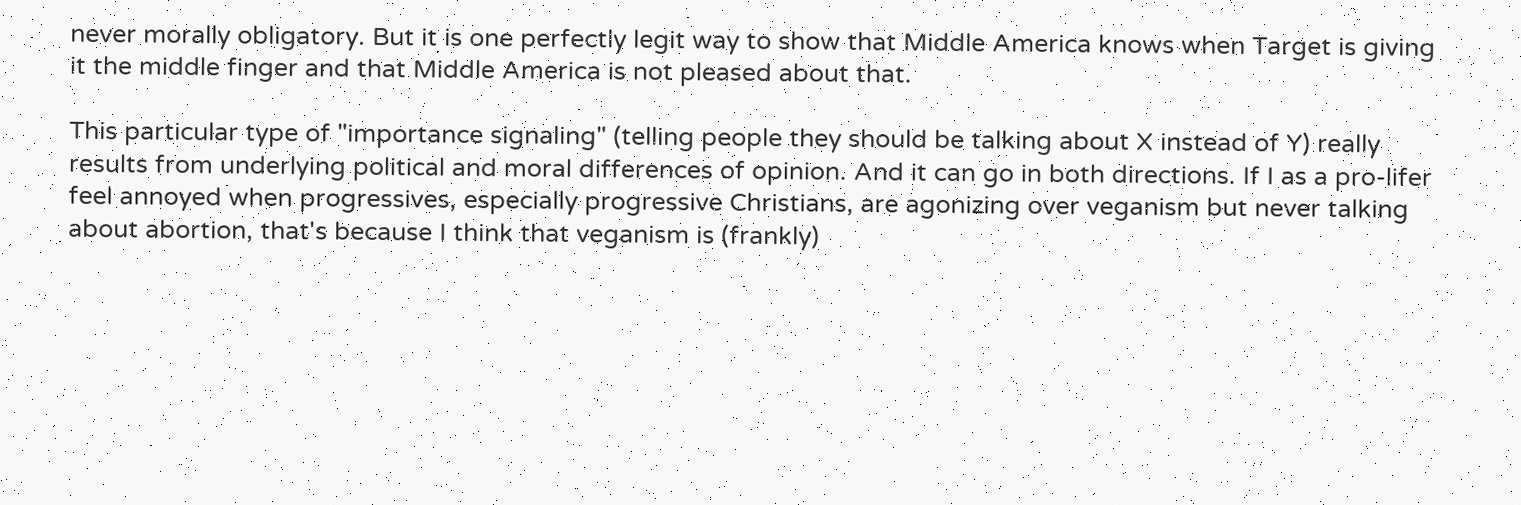never morally obligatory. But it is one perfectly legit way to show that Middle America knows when Target is giving it the middle finger and that Middle America is not pleased about that.

This particular type of "importance signaling" (telling people they should be talking about X instead of Y) really results from underlying political and moral differences of opinion. And it can go in both directions. If I as a pro-lifer feel annoyed when progressives, especially progressive Christians, are agonizing over veganism but never talking about abortion, that's because I think that veganism is (frankly)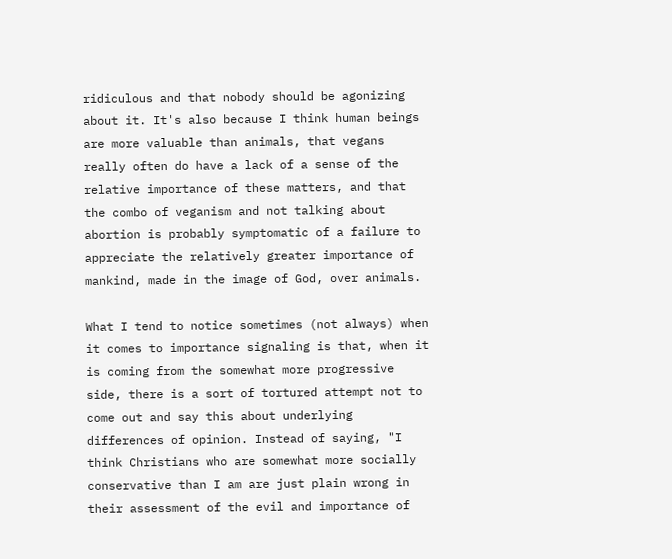ridiculous and that nobody should be agonizing about it. It's also because I think human beings are more valuable than animals, that vegans really often do have a lack of a sense of the relative importance of these matters, and that the combo of veganism and not talking about abortion is probably symptomatic of a failure to appreciate the relatively greater importance of mankind, made in the image of God, over animals.

What I tend to notice sometimes (not always) when it comes to importance signaling is that, when it is coming from the somewhat more progressive side, there is a sort of tortured attempt not to come out and say this about underlying differences of opinion. Instead of saying, "I think Christians who are somewhat more socially conservative than I am are just plain wrong in their assessment of the evil and importance of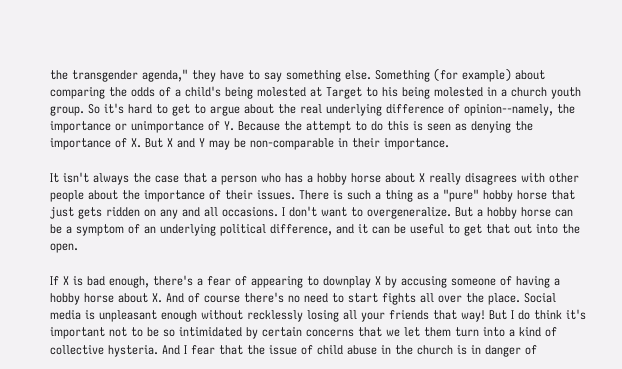the transgender agenda," they have to say something else. Something (for example) about comparing the odds of a child's being molested at Target to his being molested in a church youth group. So it's hard to get to argue about the real underlying difference of opinion--namely, the importance or unimportance of Y. Because the attempt to do this is seen as denying the importance of X. But X and Y may be non-comparable in their importance.

It isn't always the case that a person who has a hobby horse about X really disagrees with other people about the importance of their issues. There is such a thing as a "pure" hobby horse that just gets ridden on any and all occasions. I don't want to overgeneralize. But a hobby horse can be a symptom of an underlying political difference, and it can be useful to get that out into the open.

If X is bad enough, there's a fear of appearing to downplay X by accusing someone of having a hobby horse about X. And of course there's no need to start fights all over the place. Social media is unpleasant enough without recklessly losing all your friends that way! But I do think it's important not to be so intimidated by certain concerns that we let them turn into a kind of collective hysteria. And I fear that the issue of child abuse in the church is in danger of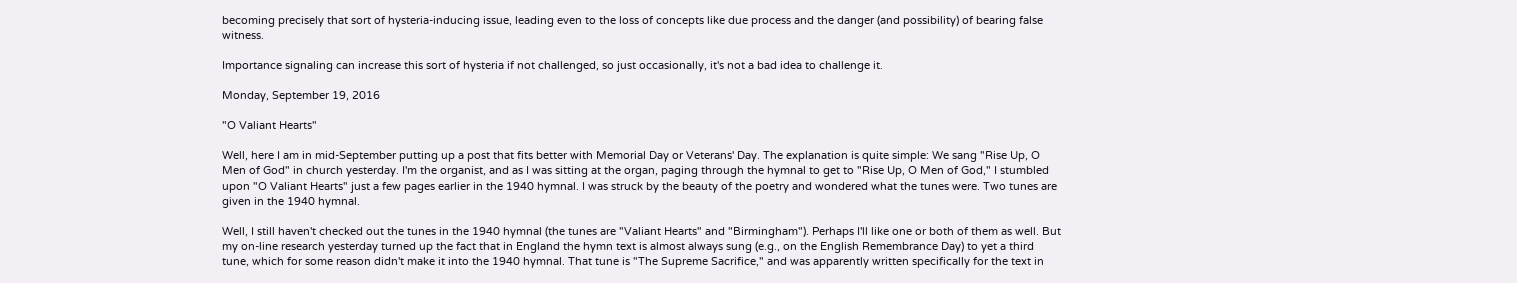becoming precisely that sort of hysteria-inducing issue, leading even to the loss of concepts like due process and the danger (and possibility) of bearing false witness.

Importance signaling can increase this sort of hysteria if not challenged, so just occasionally, it's not a bad idea to challenge it.

Monday, September 19, 2016

"O Valiant Hearts"

Well, here I am in mid-September putting up a post that fits better with Memorial Day or Veterans' Day. The explanation is quite simple: We sang "Rise Up, O Men of God" in church yesterday. I'm the organist, and as I was sitting at the organ, paging through the hymnal to get to "Rise Up, O Men of God," I stumbled upon "O Valiant Hearts" just a few pages earlier in the 1940 hymnal. I was struck by the beauty of the poetry and wondered what the tunes were. Two tunes are given in the 1940 hymnal.

Well, I still haven't checked out the tunes in the 1940 hymnal (the tunes are "Valiant Hearts" and "Birmingham"). Perhaps I'll like one or both of them as well. But my on-line research yesterday turned up the fact that in England the hymn text is almost always sung (e.g., on the English Remembrance Day) to yet a third tune, which for some reason didn't make it into the 1940 hymnal. That tune is "The Supreme Sacrifice," and was apparently written specifically for the text in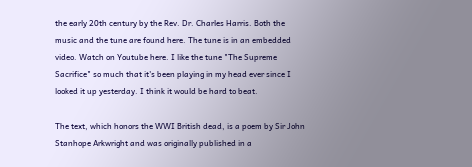the early 20th century by the Rev. Dr. Charles Harris. Both the music and the tune are found here. The tune is in an embedded video. Watch on Youtube here. I like the tune "The Supreme Sacrifice" so much that it's been playing in my head ever since I looked it up yesterday. I think it would be hard to beat.

The text, which honors the WWI British dead, is a poem by Sir John Stanhope Arkwright and was originally published in a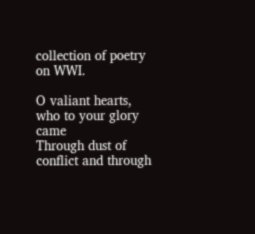collection of poetry on WWI.

O valiant hearts, who to your glory came
Through dust of conflict and through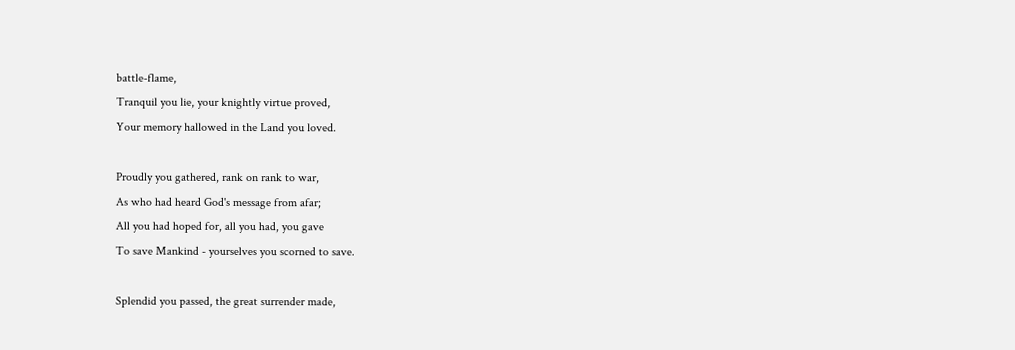battle-flame,
Tranquil you lie, your knightly virtue proved,
Your memory hallowed in the Land you loved.

Proudly you gathered, rank on rank to war,
As who had heard God's message from afar;
All you had hoped for, all you had, you gave
To save Mankind - yourselves you scorned to save.

Splendid you passed, the great surrender made,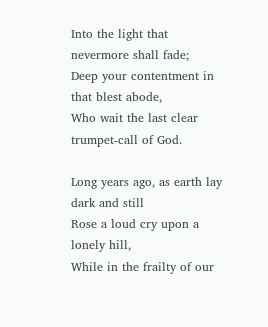Into the light that nevermore shall fade;
Deep your contentment in that blest abode,
Who wait the last clear trumpet-call of God.

Long years ago, as earth lay dark and still
Rose a loud cry upon a lonely hill,
While in the frailty of our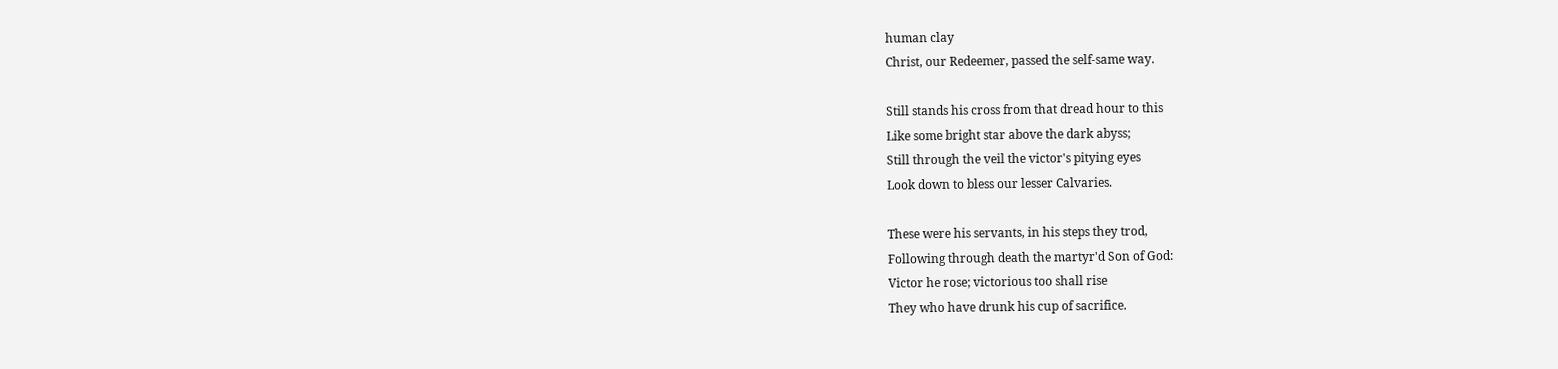human clay
Christ, our Redeemer, passed the self-same way.

Still stands his cross from that dread hour to this
Like some bright star above the dark abyss;
Still through the veil the victor's pitying eyes
Look down to bless our lesser Calvaries.

These were his servants, in his steps they trod,
Following through death the martyr'd Son of God:
Victor he rose; victorious too shall rise
They who have drunk his cup of sacrifice.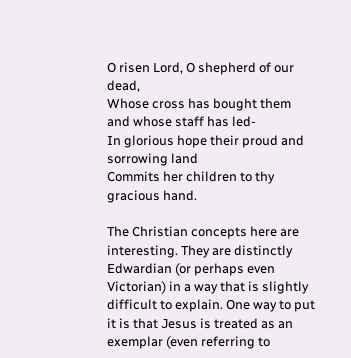O risen Lord, O shepherd of our dead,
Whose cross has bought them and whose staff has led-
In glorious hope their proud and sorrowing land
Commits her children to thy gracious hand.

The Christian concepts here are interesting. They are distinctly Edwardian (or perhaps even Victorian) in a way that is slightly difficult to explain. One way to put it is that Jesus is treated as an exemplar (even referring to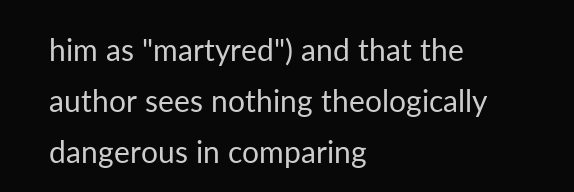him as "martyred") and that the author sees nothing theologically dangerous in comparing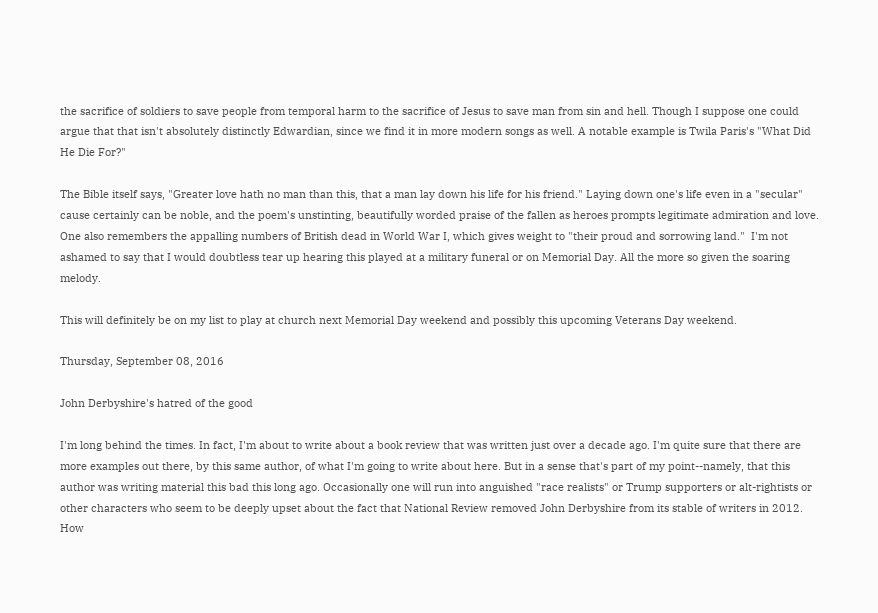the sacrifice of soldiers to save people from temporal harm to the sacrifice of Jesus to save man from sin and hell. Though I suppose one could argue that that isn't absolutely distinctly Edwardian, since we find it in more modern songs as well. A notable example is Twila Paris's "What Did He Die For?"

The Bible itself says, "Greater love hath no man than this, that a man lay down his life for his friend." Laying down one's life even in a "secular" cause certainly can be noble, and the poem's unstinting, beautifully worded praise of the fallen as heroes prompts legitimate admiration and love. One also remembers the appalling numbers of British dead in World War I, which gives weight to "their proud and sorrowing land."  I'm not ashamed to say that I would doubtless tear up hearing this played at a military funeral or on Memorial Day. All the more so given the soaring melody.

This will definitely be on my list to play at church next Memorial Day weekend and possibly this upcoming Veterans Day weekend.

Thursday, September 08, 2016

John Derbyshire's hatred of the good

I'm long behind the times. In fact, I'm about to write about a book review that was written just over a decade ago. I'm quite sure that there are more examples out there, by this same author, of what I'm going to write about here. But in a sense that's part of my point--namely, that this author was writing material this bad this long ago. Occasionally one will run into anguished "race realists" or Trump supporters or alt-rightists or other characters who seem to be deeply upset about the fact that National Review removed John Derbyshire from its stable of writers in 2012. How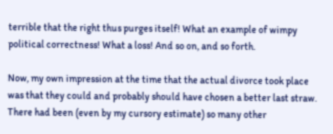terrible that the right thus purges itself! What an example of wimpy political correctness! What a loss! And so on, and so forth.

Now, my own impression at the time that the actual divorce took place was that they could and probably should have chosen a better last straw. There had been (even by my cursory estimate) so many other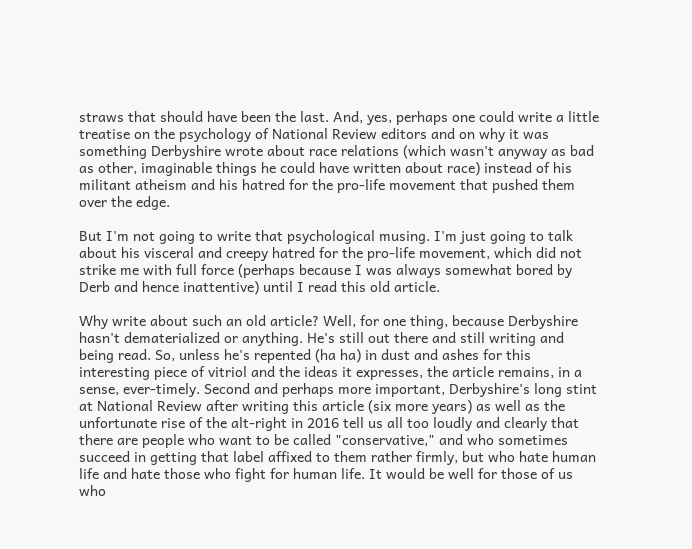straws that should have been the last. And, yes, perhaps one could write a little treatise on the psychology of National Review editors and on why it was something Derbyshire wrote about race relations (which wasn't anyway as bad as other, imaginable things he could have written about race) instead of his militant atheism and his hatred for the pro-life movement that pushed them over the edge.

But I'm not going to write that psychological musing. I'm just going to talk about his visceral and creepy hatred for the pro-life movement, which did not strike me with full force (perhaps because I was always somewhat bored by Derb and hence inattentive) until I read this old article.

Why write about such an old article? Well, for one thing, because Derbyshire hasn't dematerialized or anything. He's still out there and still writing and being read. So, unless he's repented (ha ha) in dust and ashes for this interesting piece of vitriol and the ideas it expresses, the article remains, in a sense, ever-timely. Second and perhaps more important, Derbyshire's long stint at National Review after writing this article (six more years) as well as the unfortunate rise of the alt-right in 2016 tell us all too loudly and clearly that there are people who want to be called "conservative," and who sometimes succeed in getting that label affixed to them rather firmly, but who hate human life and hate those who fight for human life. It would be well for those of us who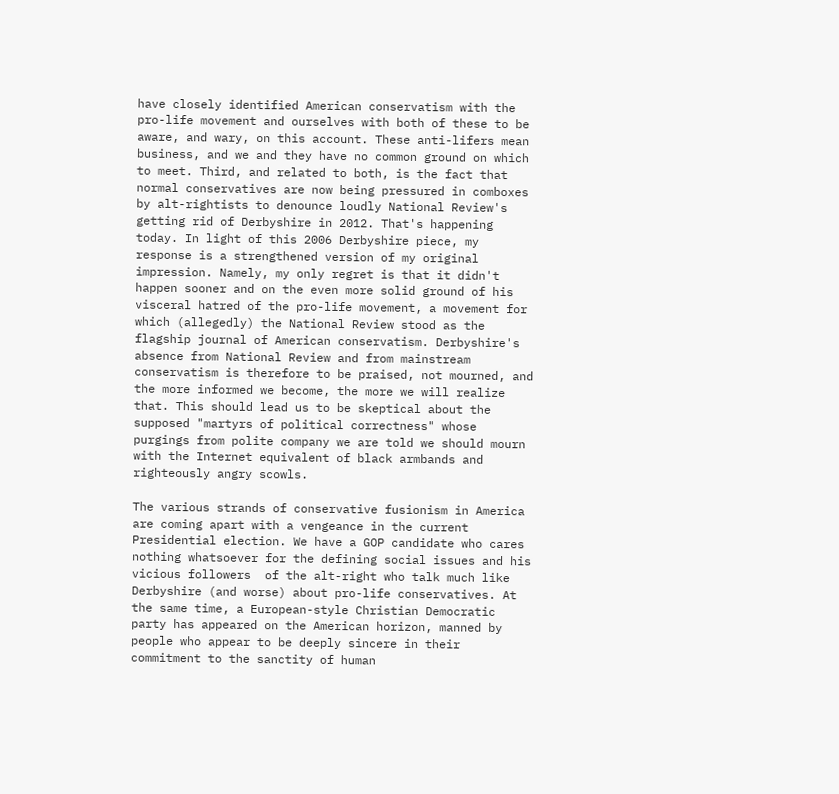have closely identified American conservatism with the pro-life movement and ourselves with both of these to be aware, and wary, on this account. These anti-lifers mean business, and we and they have no common ground on which to meet. Third, and related to both, is the fact that normal conservatives are now being pressured in comboxes by alt-rightists to denounce loudly National Review's getting rid of Derbyshire in 2012. That's happening today. In light of this 2006 Derbyshire piece, my response is a strengthened version of my original impression. Namely, my only regret is that it didn't happen sooner and on the even more solid ground of his visceral hatred of the pro-life movement, a movement for which (allegedly) the National Review stood as the flagship journal of American conservatism. Derbyshire's absence from National Review and from mainstream conservatism is therefore to be praised, not mourned, and the more informed we become, the more we will realize that. This should lead us to be skeptical about the supposed "martyrs of political correctness" whose purgings from polite company we are told we should mourn with the Internet equivalent of black armbands and righteously angry scowls.

The various strands of conservative fusionism in America are coming apart with a vengeance in the current Presidential election. We have a GOP candidate who cares nothing whatsoever for the defining social issues and his vicious followers  of the alt-right who talk much like Derbyshire (and worse) about pro-life conservatives. At the same time, a European-style Christian Democratic party has appeared on the American horizon, manned by people who appear to be deeply sincere in their commitment to the sanctity of human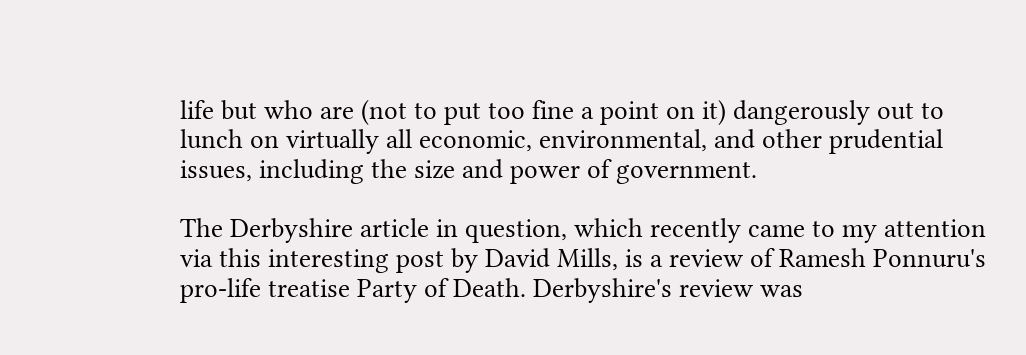life but who are (not to put too fine a point on it) dangerously out to lunch on virtually all economic, environmental, and other prudential issues, including the size and power of government.

The Derbyshire article in question, which recently came to my attention via this interesting post by David Mills, is a review of Ramesh Ponnuru's pro-life treatise Party of Death. Derbyshire's review was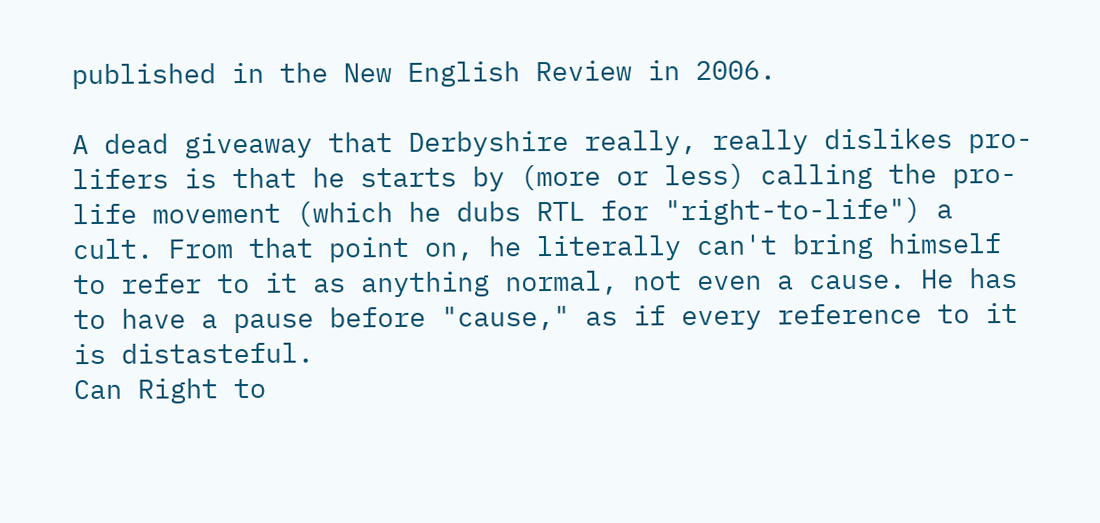published in the New English Review in 2006.

A dead giveaway that Derbyshire really, really dislikes pro-lifers is that he starts by (more or less) calling the pro-life movement (which he dubs RTL for "right-to-life") a cult. From that point on, he literally can't bring himself to refer to it as anything normal, not even a cause. He has to have a pause before "cause," as if every reference to it is distasteful.
Can Right to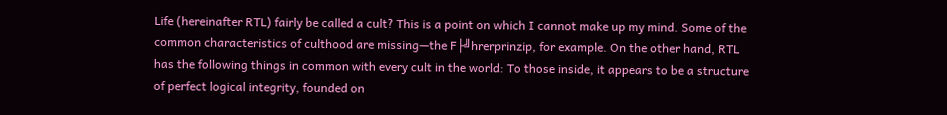Life (hereinafter RTL) fairly be called a cult? This is a point on which I cannot make up my mind. Some of the common characteristics of culthood are missing—the F├╝hrerprinzip, for example. On the other hand, RTL has the following things in common with every cult in the world: To those inside, it appears to be a structure of perfect logical integrity, founded on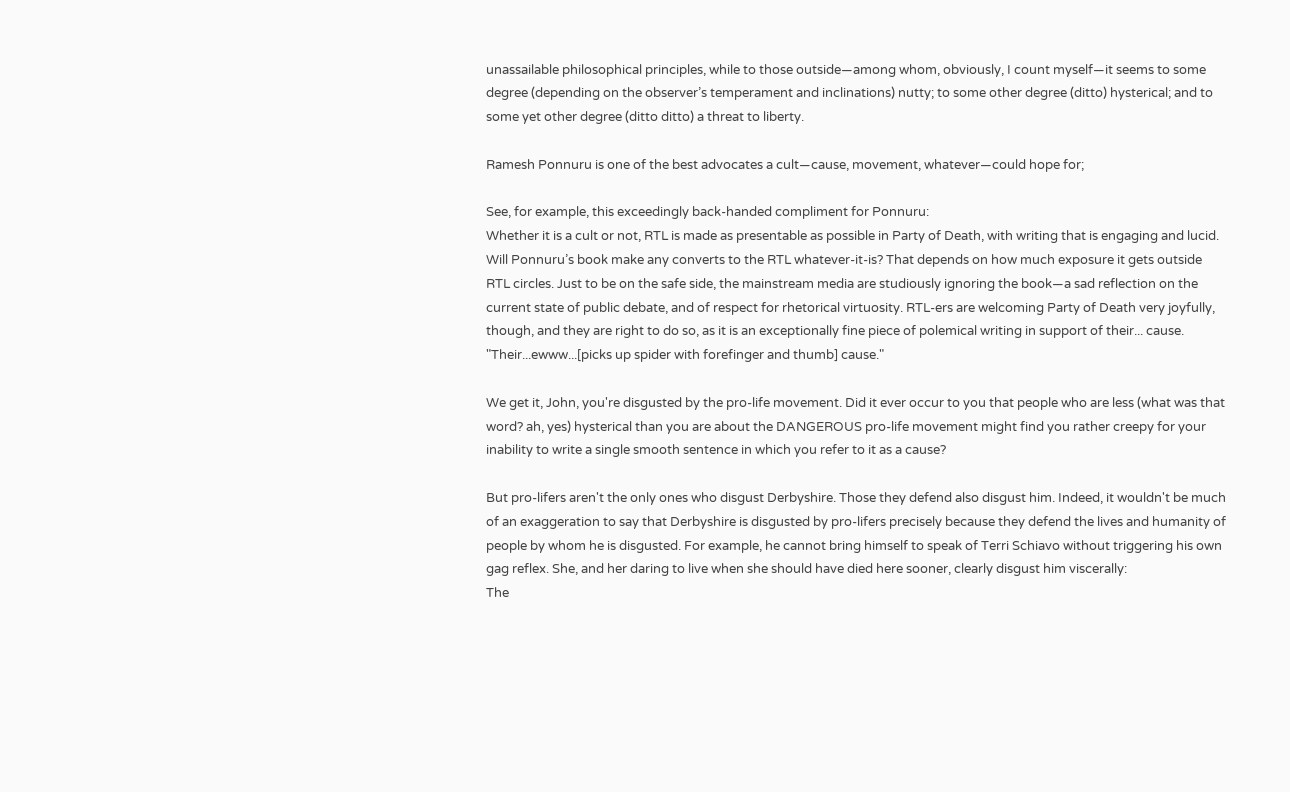unassailable philosophical principles, while to those outside—among whom, obviously, I count myself—it seems to some degree (depending on the observer’s temperament and inclinations) nutty; to some other degree (ditto) hysterical; and to some yet other degree (ditto ditto) a threat to liberty.

Ramesh Ponnuru is one of the best advocates a cult—cause, movement, whatever—could hope for;

See, for example, this exceedingly back-handed compliment for Ponnuru:
Whether it is a cult or not, RTL is made as presentable as possible in Party of Death, with writing that is engaging and lucid. Will Ponnuru’s book make any converts to the RTL whatever-it-is? That depends on how much exposure it gets outside RTL circles. Just to be on the safe side, the mainstream media are studiously ignoring the book—a sad reflection on the current state of public debate, and of respect for rhetorical virtuosity. RTL-ers are welcoming Party of Death very joyfully, though, and they are right to do so, as it is an exceptionally fine piece of polemical writing in support of their... cause.
"Their...ewww...[picks up spider with forefinger and thumb] cause."

We get it, John, you're disgusted by the pro-life movement. Did it ever occur to you that people who are less (what was that word? ah, yes) hysterical than you are about the DANGEROUS pro-life movement might find you rather creepy for your inability to write a single smooth sentence in which you refer to it as a cause?

But pro-lifers aren't the only ones who disgust Derbyshire. Those they defend also disgust him. Indeed, it wouldn't be much of an exaggeration to say that Derbyshire is disgusted by pro-lifers precisely because they defend the lives and humanity of people by whom he is disgusted. For example, he cannot bring himself to speak of Terri Schiavo without triggering his own gag reflex. She, and her daring to live when she should have died here sooner, clearly disgust him viscerally:
The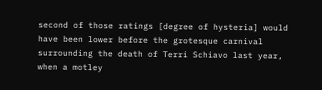second of those ratings [degree of hysteria] would have been lower before the grotesque carnival surrounding the death of Terri Schiavo last year, when a motley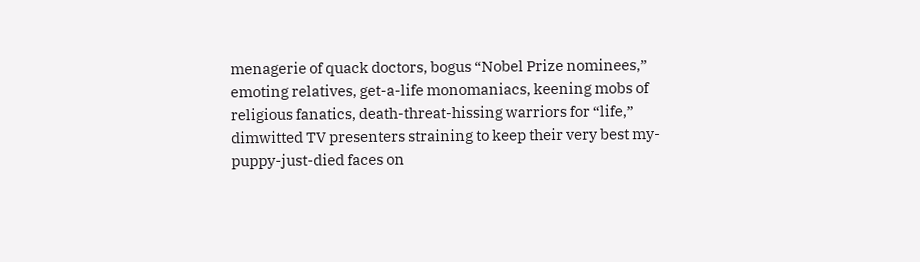menagerie of quack doctors, bogus “Nobel Prize nominees,” emoting relatives, get-a-life monomaniacs, keening mobs of religious fanatics, death-threat-hissing warriors for “life,” dimwitted TV presenters straining to keep their very best my-puppy-just-died faces on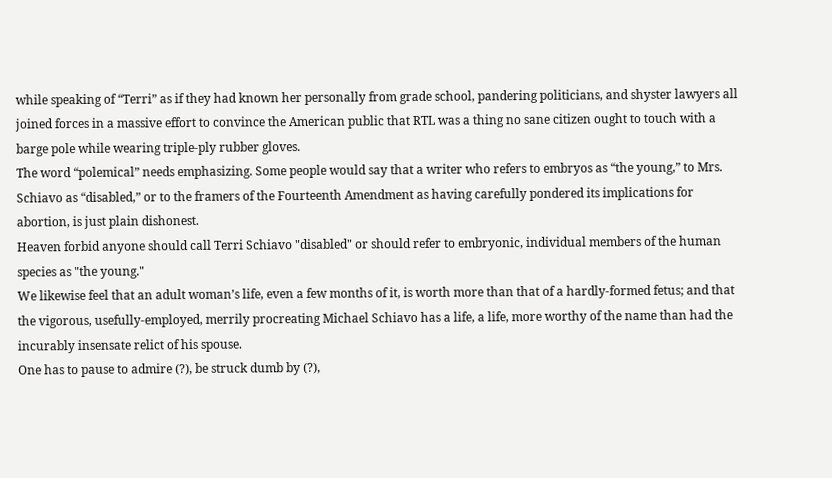while speaking of “Terri” as if they had known her personally from grade school, pandering politicians, and shyster lawyers all joined forces in a massive effort to convince the American public that RTL was a thing no sane citizen ought to touch with a barge pole while wearing triple-ply rubber gloves.
The word “polemical” needs emphasizing. Some people would say that a writer who refers to embryos as “the young,” to Mrs. Schiavo as “disabled,” or to the framers of the Fourteenth Amendment as having carefully pondered its implications for abortion, is just plain dishonest.
Heaven forbid anyone should call Terri Schiavo "disabled" or should refer to embryonic, individual members of the human species as "the young."
We likewise feel that an adult woman’s life, even a few months of it, is worth more than that of a hardly-formed fetus; and that the vigorous, usefully-employed, merrily procreating Michael Schiavo has a life, a life, more worthy of the name than had the incurably insensate relict of his spouse.
One has to pause to admire (?), be struck dumb by (?),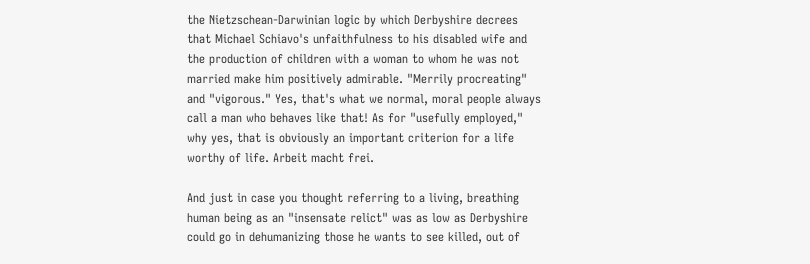the Nietzschean-Darwinian logic by which Derbyshire decrees that Michael Schiavo's unfaithfulness to his disabled wife and the production of children with a woman to whom he was not married make him positively admirable. "Merrily procreating" and "vigorous." Yes, that's what we normal, moral people always call a man who behaves like that! As for "usefully employed," why yes, that is obviously an important criterion for a life worthy of life. Arbeit macht frei.

And just in case you thought referring to a living, breathing human being as an "insensate relict" was as low as Derbyshire could go in dehumanizing those he wants to see killed, out of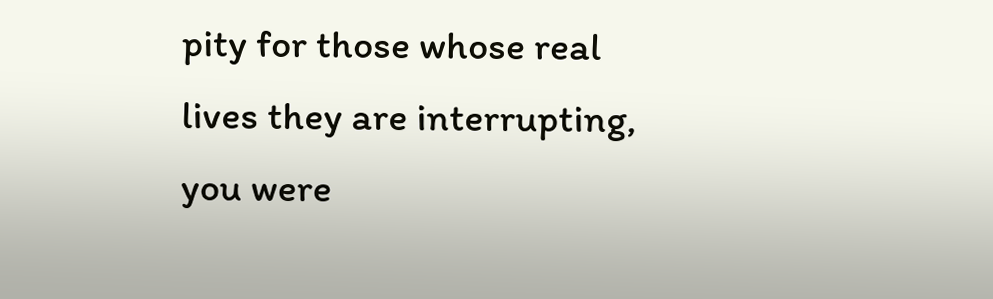pity for those whose real lives they are interrupting, you were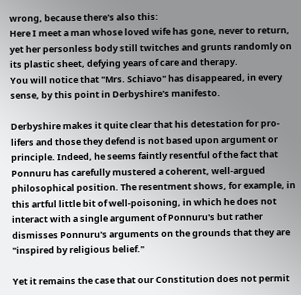wrong, because there's also this:
Here I meet a man whose loved wife has gone, never to return, yet her personless body still twitches and grunts randomly on its plastic sheet, defying years of care and therapy.
You will notice that "Mrs. Schiavo" has disappeared, in every sense, by this point in Derbyshire's manifesto.

Derbyshire makes it quite clear that his detestation for pro-lifers and those they defend is not based upon argument or principle. Indeed, he seems faintly resentful of the fact that Ponnuru has carefully mustered a coherent, well-argued philosophical position. The resentment shows, for example, in this artful little bit of well-poisoning, in which he does not interact with a single argument of Ponnuru's but rather dismisses Ponnuru's arguments on the grounds that they are "inspired by religious belief."

Yet it remains the case that our Constitution does not permit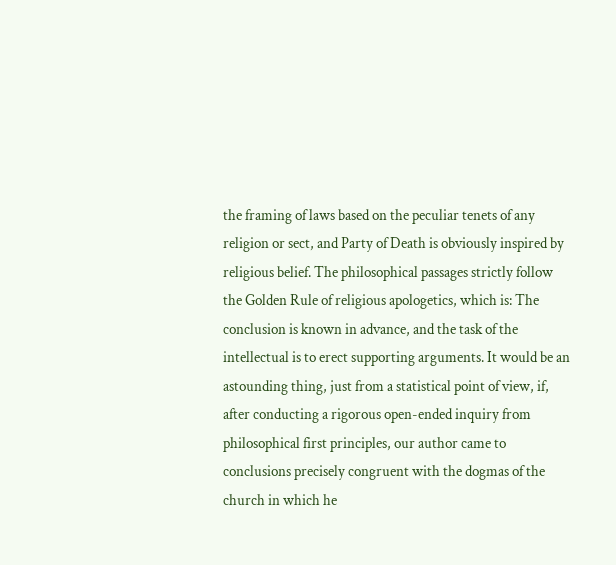the framing of laws based on the peculiar tenets of any religion or sect, and Party of Death is obviously inspired by religious belief. The philosophical passages strictly follow the Golden Rule of religious apologetics, which is: The conclusion is known in advance, and the task of the intellectual is to erect supporting arguments. It would be an astounding thing, just from a statistical point of view, if, after conducting a rigorous open-ended inquiry from philosophical first principles, our author came to conclusions precisely congruent with the dogmas of the church in which he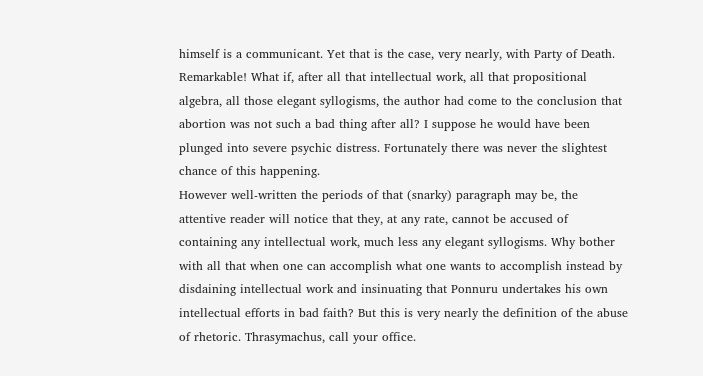himself is a communicant. Yet that is the case, very nearly, with Party of Death. Remarkable! What if, after all that intellectual work, all that propositional algebra, all those elegant syllogisms, the author had come to the conclusion that abortion was not such a bad thing after all? I suppose he would have been plunged into severe psychic distress. Fortunately there was never the slightest chance of this happening.
However well-written the periods of that (snarky) paragraph may be, the attentive reader will notice that they, at any rate, cannot be accused of containing any intellectual work, much less any elegant syllogisms. Why bother with all that when one can accomplish what one wants to accomplish instead by disdaining intellectual work and insinuating that Ponnuru undertakes his own intellectual efforts in bad faith? But this is very nearly the definition of the abuse of rhetoric. Thrasymachus, call your office.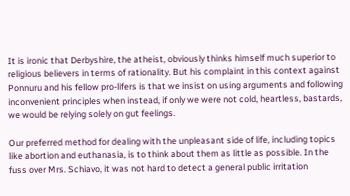It is ironic that Derbyshire, the atheist, obviously thinks himself much superior to religious believers in terms of rationality. But his complaint in this context against Ponnuru and his fellow pro-lifers is that we insist on using arguments and following inconvenient principles when instead, if only we were not cold, heartless, bastards, we would be relying solely on gut feelings.

Our preferred method for dealing with the unpleasant side of life, including topics like abortion and euthanasia, is to think about them as little as possible. In the fuss over Mrs. Schiavo, it was not hard to detect a general public irritation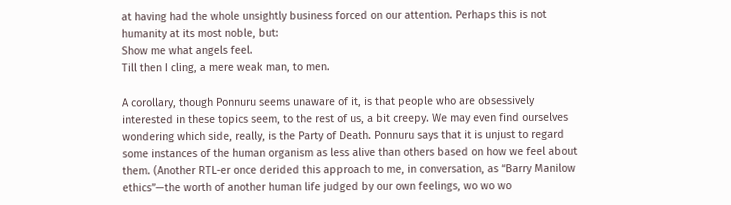at having had the whole unsightly business forced on our attention. Perhaps this is not humanity at its most noble, but:
Show me what angels feel.
Till then I cling, a mere weak man, to men.

A corollary, though Ponnuru seems unaware of it, is that people who are obsessively interested in these topics seem, to the rest of us, a bit creepy. We may even find ourselves wondering which side, really, is the Party of Death. Ponnuru says that it is unjust to regard some instances of the human organism as less alive than others based on how we feel about them. (Another RTL-er once derided this approach to me, in conversation, as “Barry Manilow ethics”—the worth of another human life judged by our own feelings, wo wo wo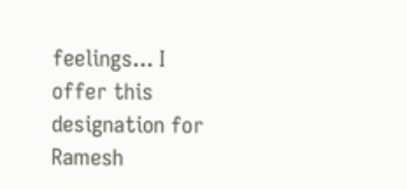feelings... I offer this designation for Ramesh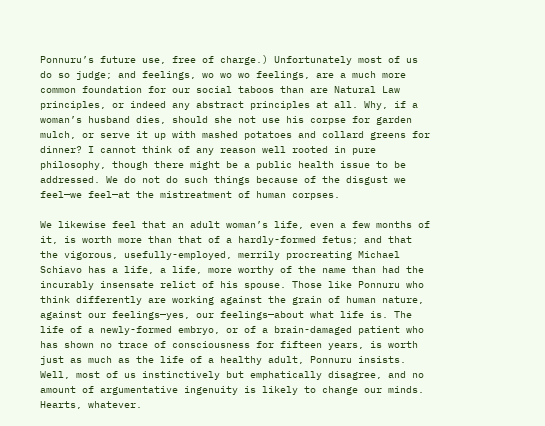Ponnuru’s future use, free of charge.) Unfortunately most of us do so judge; and feelings, wo wo wo feelings, are a much more common foundation for our social taboos than are Natural Law principles, or indeed any abstract principles at all. Why, if a woman’s husband dies, should she not use his corpse for garden mulch, or serve it up with mashed potatoes and collard greens for dinner? I cannot think of any reason well rooted in pure philosophy, though there might be a public health issue to be addressed. We do not do such things because of the disgust we feel—we feel—at the mistreatment of human corpses.

We likewise feel that an adult woman’s life, even a few months of it, is worth more than that of a hardly-formed fetus; and that the vigorous, usefully-employed, merrily procreating Michael Schiavo has a life, a life, more worthy of the name than had the incurably insensate relict of his spouse. Those like Ponnuru who think differently are working against the grain of human nature, against our feelings—yes, our feelings—about what life is. The life of a newly-formed embryo, or of a brain-damaged patient who has shown no trace of consciousness for fifteen years, is worth just as much as the life of a healthy adult, Ponnuru insists. Well, most of us instinctively but emphatically disagree, and no amount of argumentative ingenuity is likely to change our minds. Hearts, whatever.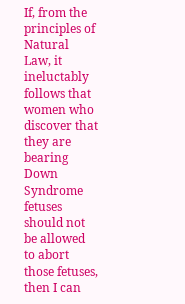If, from the principles of Natural Law, it ineluctably follows that women who discover that they are bearing Down Syndrome fetuses should not be allowed to abort those fetuses, then I can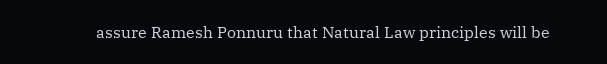assure Ramesh Ponnuru that Natural Law principles will be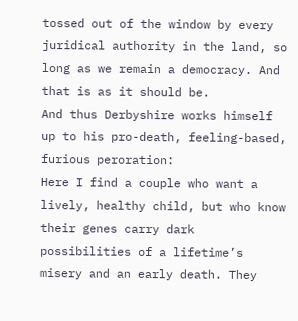tossed out of the window by every juridical authority in the land, so long as we remain a democracy. And that is as it should be.
And thus Derbyshire works himself up to his pro-death, feeling-based, furious peroration:
Here I find a couple who want a lively, healthy child, but who know their genes carry dark possibilities of a lifetime’s misery and an early death. They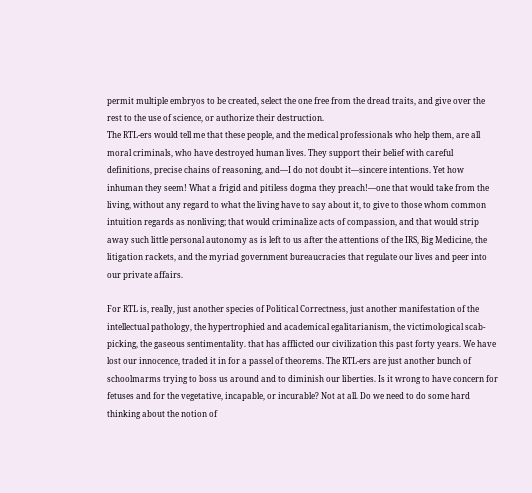permit multiple embryos to be created, select the one free from the dread traits, and give over the rest to the use of science, or authorize their destruction.
The RTL-ers would tell me that these people, and the medical professionals who help them, are all moral criminals, who have destroyed human lives. They support their belief with careful definitions, precise chains of reasoning, and—I do not doubt it—sincere intentions. Yet how inhuman they seem! What a frigid and pitiless dogma they preach!—one that would take from the living, without any regard to what the living have to say about it, to give to those whom common intuition regards as nonliving; that would criminalize acts of compassion, and that would strip away such little personal autonomy as is left to us after the attentions of the IRS, Big Medicine, the litigation rackets, and the myriad government bureaucracies that regulate our lives and peer into our private affairs.

For RTL is, really, just another species of Political Correctness, just another manifestation of the intellectual pathology, the hypertrophied and academical egalitarianism, the victimological scab-picking, the gaseous sentimentality. that has afflicted our civilization this past forty years. We have lost our innocence, traded it in for a passel of theorems. The RTL-ers are just another bunch of schoolmarms trying to boss us around and to diminish our liberties. Is it wrong to have concern for fetuses and for the vegetative, incapable, or incurable? Not at all. Do we need to do some hard thinking about the notion of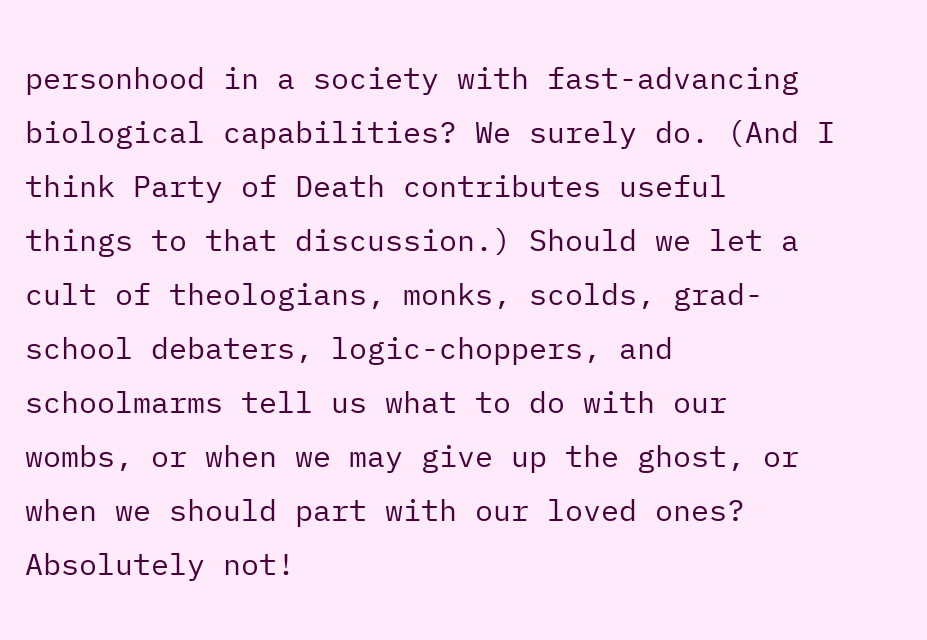personhood in a society with fast-advancing biological capabilities? We surely do. (And I think Party of Death contributes useful things to that discussion.) Should we let a cult of theologians, monks, scolds, grad-school debaters, logic-choppers, and schoolmarms tell us what to do with our wombs, or when we may give up the ghost, or when we should part with our loved ones? Absolutely not!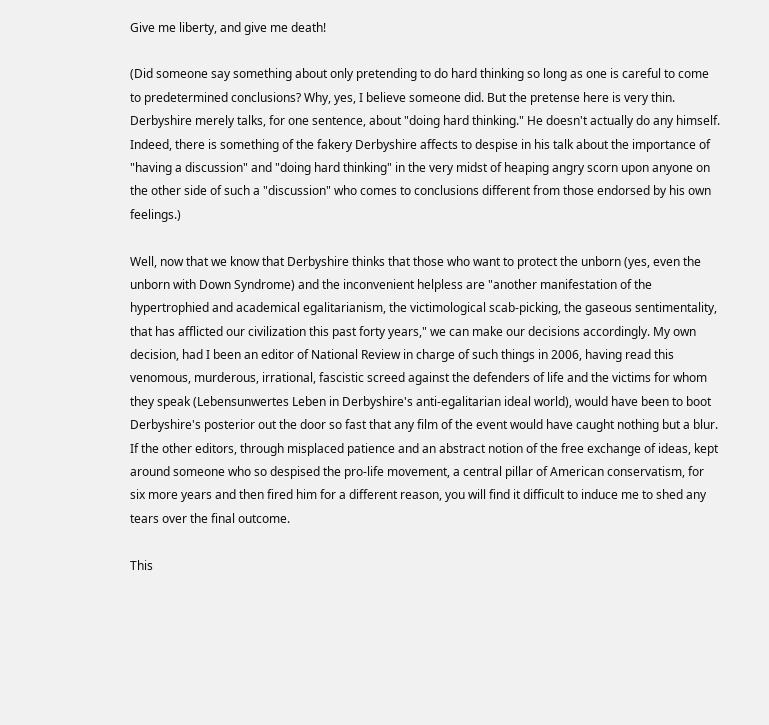Give me liberty, and give me death!

(Did someone say something about only pretending to do hard thinking so long as one is careful to come to predetermined conclusions? Why, yes, I believe someone did. But the pretense here is very thin. Derbyshire merely talks, for one sentence, about "doing hard thinking." He doesn't actually do any himself. Indeed, there is something of the fakery Derbyshire affects to despise in his talk about the importance of "having a discussion" and "doing hard thinking" in the very midst of heaping angry scorn upon anyone on the other side of such a "discussion" who comes to conclusions different from those endorsed by his own feelings.)

Well, now that we know that Derbyshire thinks that those who want to protect the unborn (yes, even the unborn with Down Syndrome) and the inconvenient helpless are "another manifestation of the hypertrophied and academical egalitarianism, the victimological scab-picking, the gaseous sentimentality, that has afflicted our civilization this past forty years," we can make our decisions accordingly. My own decision, had I been an editor of National Review in charge of such things in 2006, having read this venomous, murderous, irrational, fascistic screed against the defenders of life and the victims for whom they speak (Lebensunwertes Leben in Derbyshire's anti-egalitarian ideal world), would have been to boot Derbyshire's posterior out the door so fast that any film of the event would have caught nothing but a blur. If the other editors, through misplaced patience and an abstract notion of the free exchange of ideas, kept around someone who so despised the pro-life movement, a central pillar of American conservatism, for six more years and then fired him for a different reason, you will find it difficult to induce me to shed any tears over the final outcome.

This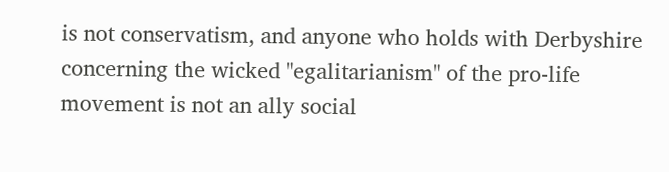is not conservatism, and anyone who holds with Derbyshire concerning the wicked "egalitarianism" of the pro-life movement is not an ally social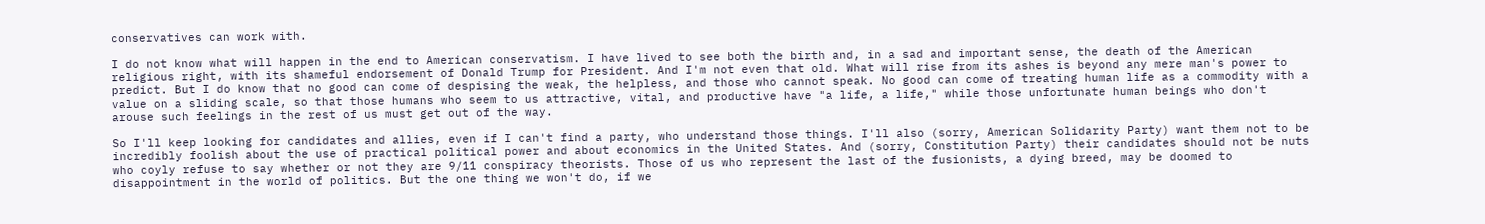conservatives can work with.

I do not know what will happen in the end to American conservatism. I have lived to see both the birth and, in a sad and important sense, the death of the American religious right, with its shameful endorsement of Donald Trump for President. And I'm not even that old. What will rise from its ashes is beyond any mere man's power to predict. But I do know that no good can come of despising the weak, the helpless, and those who cannot speak. No good can come of treating human life as a commodity with a value on a sliding scale, so that those humans who seem to us attractive, vital, and productive have "a life, a life," while those unfortunate human beings who don't arouse such feelings in the rest of us must get out of the way.

So I'll keep looking for candidates and allies, even if I can't find a party, who understand those things. I'll also (sorry, American Solidarity Party) want them not to be incredibly foolish about the use of practical political power and about economics in the United States. And (sorry, Constitution Party) their candidates should not be nuts who coyly refuse to say whether or not they are 9/11 conspiracy theorists. Those of us who represent the last of the fusionists, a dying breed, may be doomed to disappointment in the world of politics. But the one thing we won't do, if we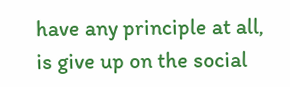have any principle at all, is give up on the social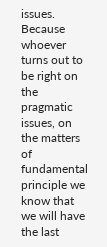issues. Because whoever turns out to be right on the pragmatic issues, on the matters of fundamental principle we know that we will have the last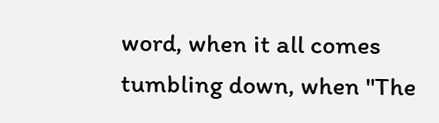word, when it all comes tumbling down, when "The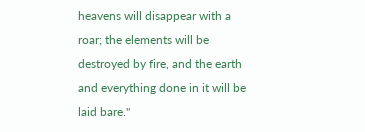heavens will disappear with a roar; the elements will be destroyed by fire, and the earth and everything done in it will be laid bare."